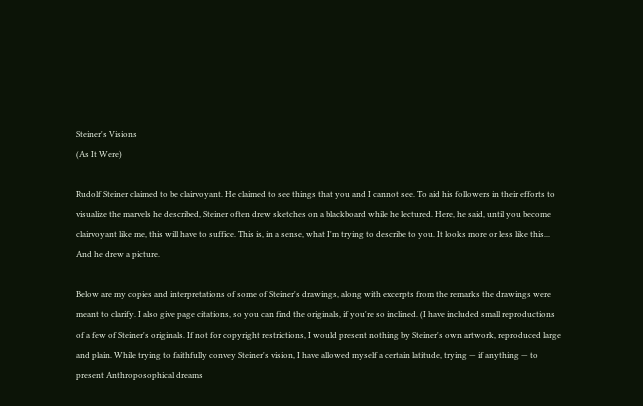Steiner's Visions
(As It Were)

Rudolf Steiner claimed to be clairvoyant. He claimed to see things that you and I cannot see. To aid his followers in their efforts to visualize the marvels he described, Steiner often drew sketches on a blackboard while he lectured. Here, he said, until you become clairvoyant like me, this will have to suffice. This is, in a sense, what I'm trying to describe to you. It looks more or less like this... And he drew a picture.

Below are my copies and interpretations of some of Steiner's drawings, along with excerpts from the remarks the drawings were meant to clarify. I also give page citations, so you can find the originals, if you're so inclined. (I have included small reproductions of a few of Steiner's originals. If not for copyright restrictions, I would present nothing by Steiner's own artwork, reproduced large and plain. While trying to faithfully convey Steiner's vision, I have allowed myself a certain latitude, trying — if anything — to present Anthroposophical dreams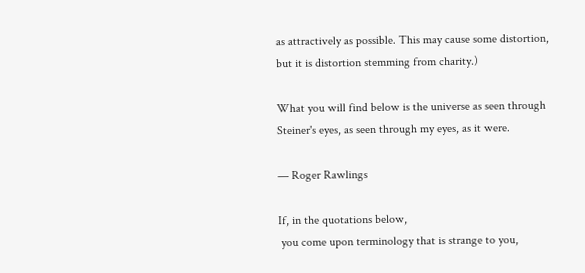as attractively as possible. This may cause some distortion, but it is distortion stemming from charity.)

What you will find below is the universe as seen through Steiner's eyes, as seen through my eyes, as it were.

— Roger Rawlings

If, in the quotations below,
 you come upon terminology that is strange to you,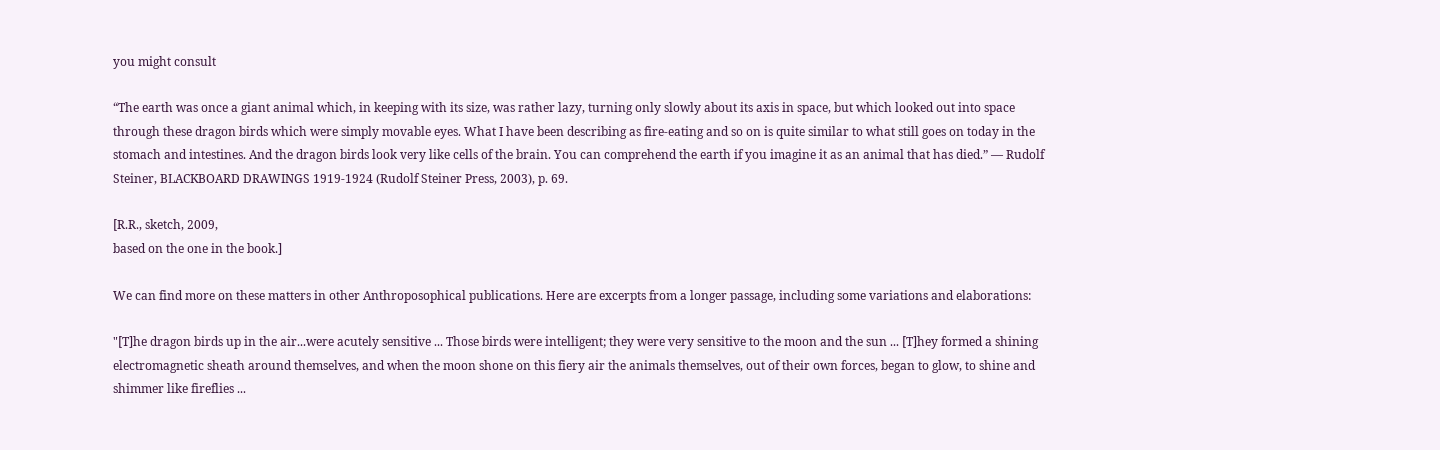you might consult

“The earth was once a giant animal which, in keeping with its size, was rather lazy, turning only slowly about its axis in space, but which looked out into space through these dragon birds which were simply movable eyes. What I have been describing as fire-eating and so on is quite similar to what still goes on today in the stomach and intestines. And the dragon birds look very like cells of the brain. You can comprehend the earth if you imagine it as an animal that has died.” — Rudolf Steiner, BLACKBOARD DRAWINGS 1919-1924 (Rudolf Steiner Press, 2003), p. 69.

[R.R., sketch, 2009,
based on the one in the book.]

We can find more on these matters in other Anthroposophical publications. Here are excerpts from a longer passage, including some variations and elaborations:

"[T]he dragon birds up in the air...were acutely sensitive ... Those birds were intelligent; they were very sensitive to the moon and the sun ... [T]hey formed a shining electromagnetic sheath around themselves, and when the moon shone on this fiery air the animals themselves, out of their own forces, began to glow, to shine and shimmer like fireflies ...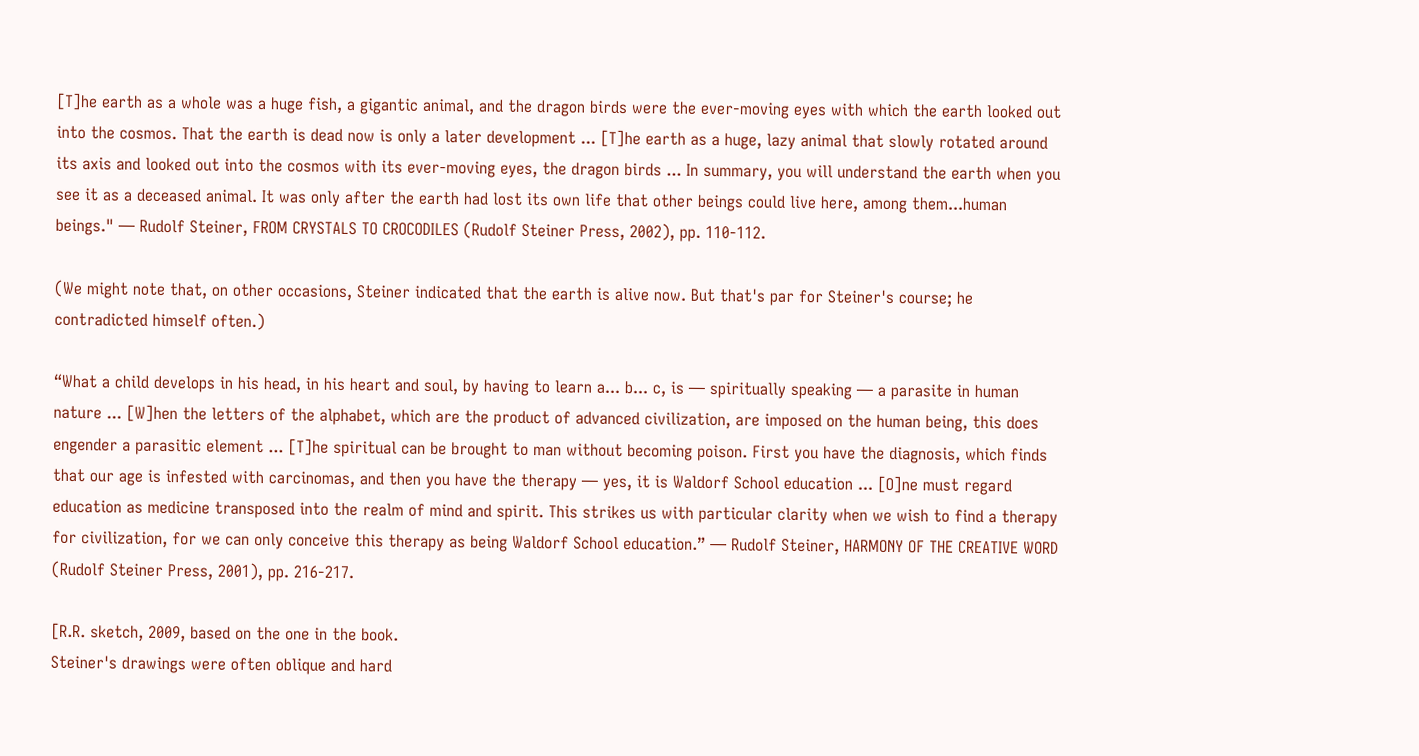[T]he earth as a whole was a huge fish, a gigantic animal, and the dragon birds were the ever-moving eyes with which the earth looked out into the cosmos. That the earth is dead now is only a later development ... [T]he earth as a huge, lazy animal that slowly rotated around its axis and looked out into the cosmos with its ever-moving eyes, the dragon birds ... In summary, you will understand the earth when you see it as a deceased animal. It was only after the earth had lost its own life that other beings could live here, among them...human beings." — Rudolf Steiner, FROM CRYSTALS TO CROCODILES (Rudolf Steiner Press, 2002), pp. 110-112.

(We might note that, on other occasions, Steiner indicated that the earth is alive now. But that's par for Steiner's course; he contradicted himself often.)

“What a child develops in his head, in his heart and soul, by having to learn a... b... c, is — spiritually speaking — a parasite in human nature ... [W]hen the letters of the alphabet, which are the product of advanced civilization, are imposed on the human being, this does engender a parasitic element ... [T]he spiritual can be brought to man without becoming poison. First you have the diagnosis, which finds that our age is infested with carcinomas, and then you have the therapy — yes, it is Waldorf School education ... [O]ne must regard education as medicine transposed into the realm of mind and spirit. This strikes us with particular clarity when we wish to find a therapy for civilization, for we can only conceive this therapy as being Waldorf School education.” — Rudolf Steiner, HARMONY OF THE CREATIVE WORD (Rudolf Steiner Press, 2001), pp. 216-217.

[R.R. sketch, 2009, based on the one in the book.
Steiner's drawings were often oblique and hard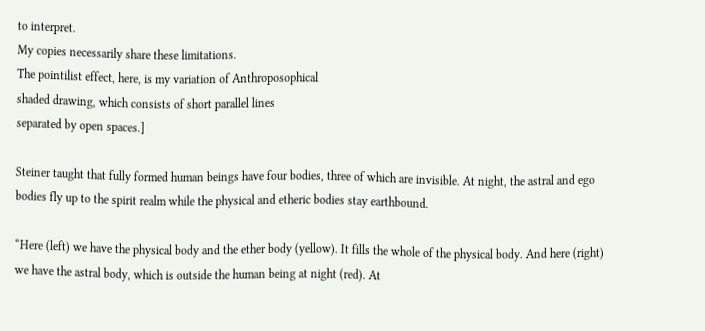to interpret.
My copies necessarily share these limitations.
The pointilist effect, here, is my variation of Anthroposophical
shaded drawing, which consists of short parallel lines
separated by open spaces.]

Steiner taught that fully formed human beings have four bodies, three of which are invisible. At night, the astral and ego bodies fly up to the spirit realm while the physical and etheric bodies stay earthbound.

“Here (left) we have the physical body and the ether body (yellow). It fills the whole of the physical body. And here (right) we have the astral body, which is outside the human being at night (red). At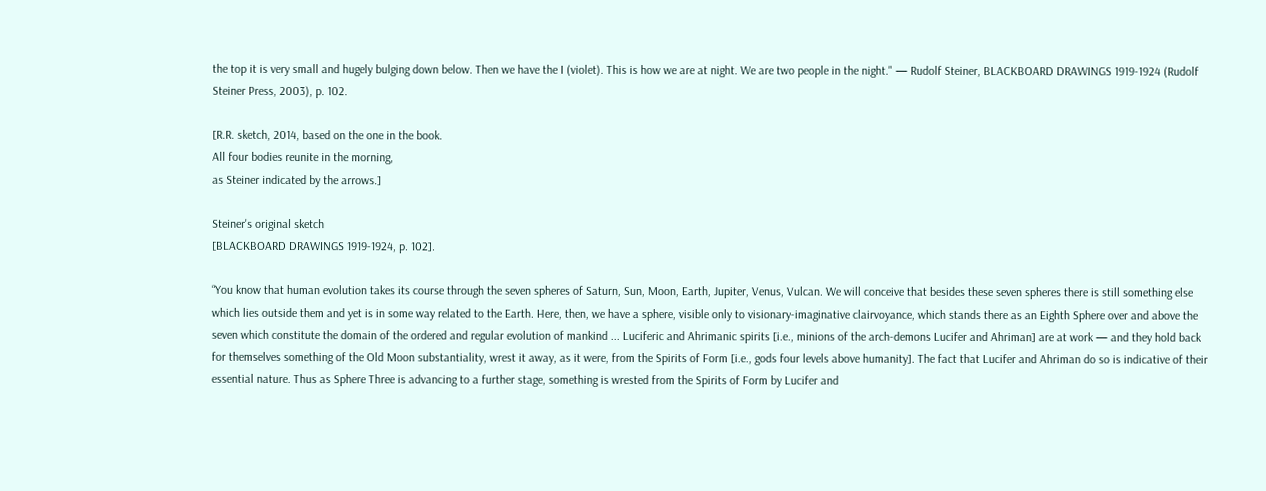the top it is very small and hugely bulging down below. Then we have the I (violet). This is how we are at night. We are two people in the night." — Rudolf Steiner, BLACKBOARD DRAWINGS 1919-1924 (Rudolf Steiner Press, 2003), p. 102.

[R.R. sketch, 2014, based on the one in the book.
All four bodies reunite in the morning,
as Steiner indicated by the arrows.]

Steiner's original sketch
[BLACKBOARD DRAWINGS 1919-1924, p. 102].

“You know that human evolution takes its course through the seven spheres of Saturn, Sun, Moon, Earth, Jupiter, Venus, Vulcan. We will conceive that besides these seven spheres there is still something else which lies outside them and yet is in some way related to the Earth. Here, then, we have a sphere, visible only to visionary-imaginative clairvoyance, which stands there as an Eighth Sphere over and above the seven which constitute the domain of the ordered and regular evolution of mankind ... Luciferic and Ahrimanic spirits [i.e., minions of the arch-demons Lucifer and Ahriman] are at work — and they hold back for themselves something of the Old Moon substantiality, wrest it away, as it were, from the Spirits of Form [i.e., gods four levels above humanity]. The fact that Lucifer and Ahriman do so is indicative of their essential nature. Thus as Sphere Three is advancing to a further stage, something is wrested from the Spirits of Form by Lucifer and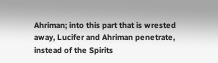Ahriman; into this part that is wrested away, Lucifer and Ahriman penetrate, instead of the Spirits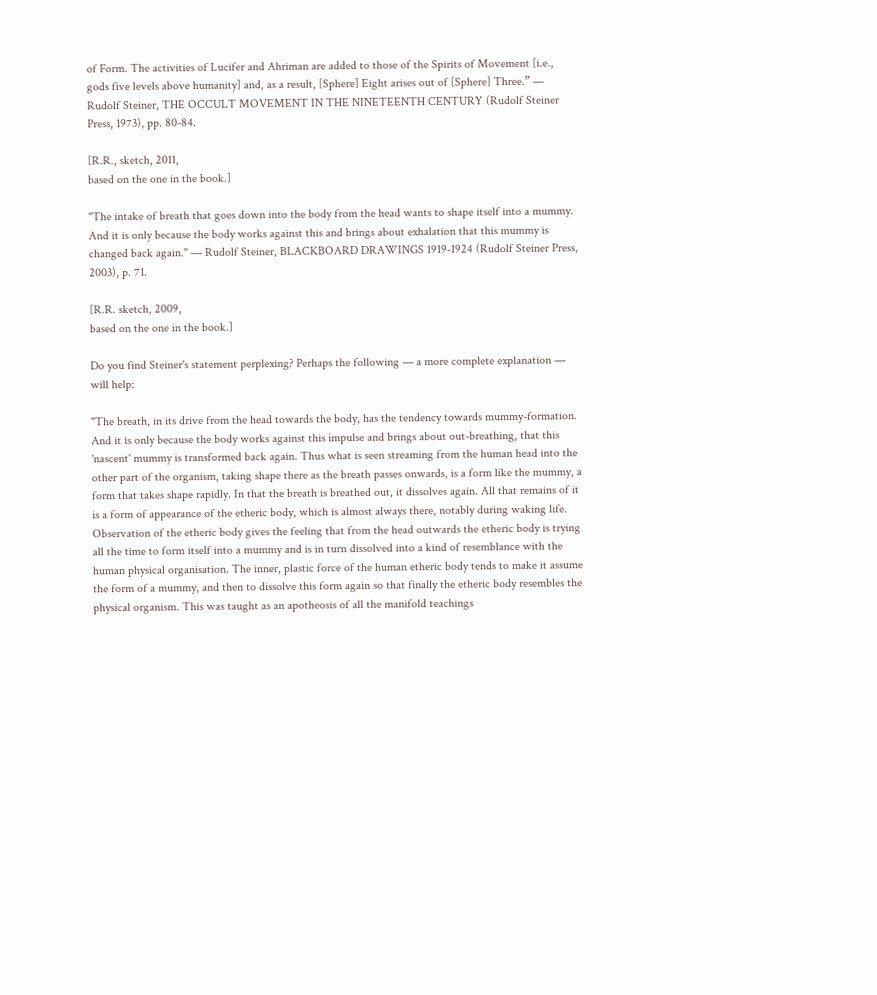of Form. The activities of Lucifer and Ahriman are added to those of the Spirits of Movement [i.e., gods five levels above humanity] and, as a result, [Sphere] Eight arises out of [Sphere] Three.” — Rudolf Steiner, THE OCCULT MOVEMENT IN THE NINETEENTH CENTURY (Rudolf Steiner Press, 1973), pp. 80-84.

[R.R., sketch, 2011,
based on the one in the book.]

"The intake of breath that goes down into the body from the head wants to shape itself into a mummy. And it is only because the body works against this and brings about exhalation that this mummy is changed back again." — Rudolf Steiner, BLACKBOARD DRAWINGS 1919-1924 (Rudolf Steiner Press, 2003), p. 71.

[R.R. sketch, 2009,
based on the one in the book.]

Do you find Steiner's statement perplexing? Perhaps the following — a more complete explanation — will help:

"The breath, in its drive from the head towards the body, has the tendency towards mummy-formation. And it is only because the body works against this impulse and brings about out-breathing, that this 'nascent' mummy is transformed back again. Thus what is seen streaming from the human head into the other part of the organism, taking shape there as the breath passes onwards, is a form like the mummy, a form that takes shape rapidly. In that the breath is breathed out, it dissolves again. All that remains of it is a form of appearance of the etheric body, which is almost always there, notably during waking life. Observation of the etheric body gives the feeling that from the head outwards the etheric body is trying all the time to form itself into a mummy and is in turn dissolved into a kind of resemblance with the human physical organisation. The inner, plastic force of the human etheric body tends to make it assume the form of a mummy, and then to dissolve this form again so that finally the etheric body resembles the physical organism. This was taught as an apotheosis of all the manifold teachings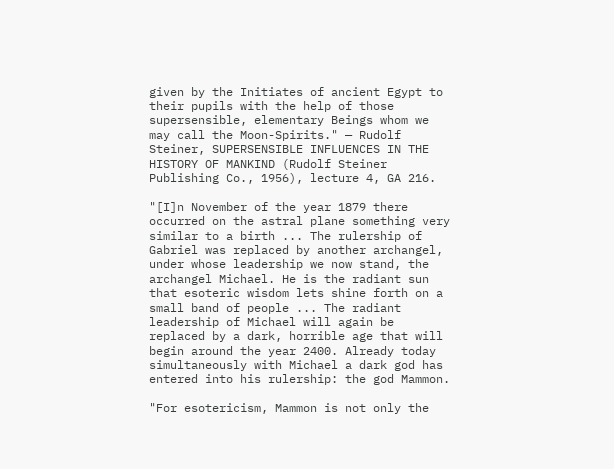given by the Initiates of ancient Egypt to their pupils with the help of those supersensible, elementary Beings whom we may call the Moon-Spirits." — Rudolf Steiner, SUPERSENSIBLE INFLUENCES IN THE HISTORY OF MANKIND (Rudolf Steiner Publishing Co., 1956), lecture 4, GA 216.

"[I]n November of the year 1879 there occurred on the astral plane something very similar to a birth ... The rulership of Gabriel was replaced by another archangel, under whose leadership we now stand, the archangel Michael. He is the radiant sun that esoteric wisdom lets shine forth on a small band of people ... The radiant leadership of Michael will again be replaced by a dark, horrible age that will begin around the year 2400. Already today simultaneously with Michael a dark god has entered into his rulership: the god Mammon.

"For esotericism, Mammon is not only the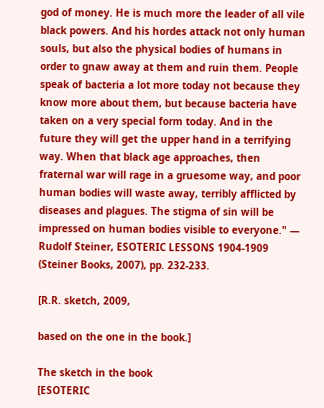god of money. He is much more the leader of all vile black powers. And his hordes attack not only human souls, but also the physical bodies of humans in order to gnaw away at them and ruin them. People speak of bacteria a lot more today not because they know more about them, but because bacteria have taken on a very special form today. And in the future they will get the upper hand in a terrifying way. When that black age approaches, then fraternal war will rage in a gruesome way, and poor human bodies will waste away, terribly afflicted by diseases and plagues. The stigma of sin will be impressed on human bodies visible to everyone." — Rudolf Steiner, ESOTERIC LESSONS 1904-1909 (Steiner Books, 2007), pp. 232-233.

[R.R. sketch, 2009,

based on the one in the book.]

The sketch in the book
[ESOTERIC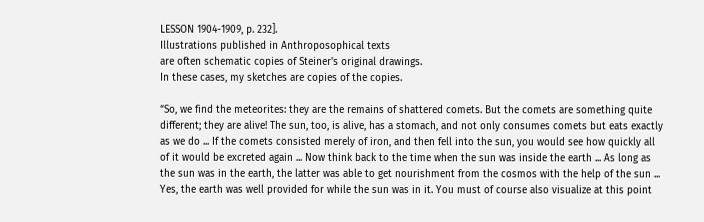LESSON 1904-1909, p. 232].
Illustrations published in Anthroposophical texts
are often schematic copies of Steiner's original drawings.
In these cases, my sketches are copies of the copies.

“So, we find the meteorites: they are the remains of shattered comets. But the comets are something quite different; they are alive! The sun, too, is alive, has a stomach, and not only consumes comets but eats exactly as we do ... If the comets consisted merely of iron, and then fell into the sun, you would see how quickly all of it would be excreted again ... Now think back to the time when the sun was inside the earth ... As long as the sun was in the earth, the latter was able to get nourishment from the cosmos with the help of the sun ... Yes, the earth was well provided for while the sun was in it. You must of course also visualize at this point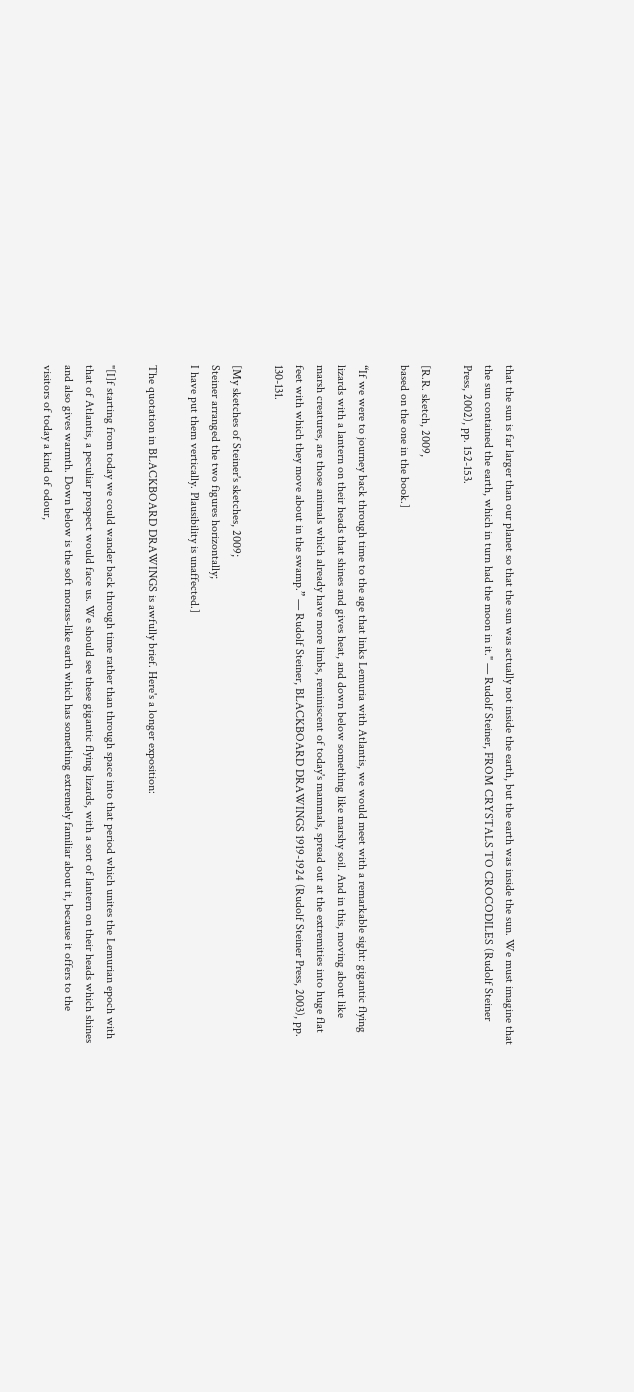that the sun is far larger than our planet so that the sun was actually not inside the earth, but the earth was inside the sun. We must imagine that the sun contained the earth, which in turn had the moon in it." — Rudolf Steiner, FROM CRYSTALS TO CROCODILES (Rudolf Steiner Press, 2002), pp. 152-153.

[R.R. sketch, 2009,
based on the one in the book.]

“If we were to journey back through time to the age that links Lemuria with Atlantis, we would meet with a remarkable sight: gigantic flying lizards with a lantern on their heads that shines and gives heat, and down below something like marshy soil. And in this, moving about like marsh creatures, are those animals which already have more limbs, reminiscent of today's mammals, spread out at the extremities into huge flat feet with which they move about in the swamp.” — Rudolf Steiner, BLACKBOARD DRAWINGS 1919-1924 (Rudolf Steiner Press, 2003), pp. 130-131.

[My sketches of Steiner's sketches, 2009;
Steiner arranged the two figures horizontally;
I have put them vertically. Plausibility is unaffected.]

The quotation in BLACKBOARD DRAWINGS is awfully brief. Here's a longer exposition:

"[I]f starting from today we could wander back through time rather than through space into that period which unites the Lemurian epoch with that of Atlantis, a peculiar prospect would face us. We should see these gigantic flying lizards, with a sort of lantern on their heads which shines and also gives warmth. Down below is the soft morass-like earth which has something extremely familiar about it, because it offers to the visitors of today a kind of odour,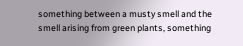something between a musty smell and the smell arising from green plants, something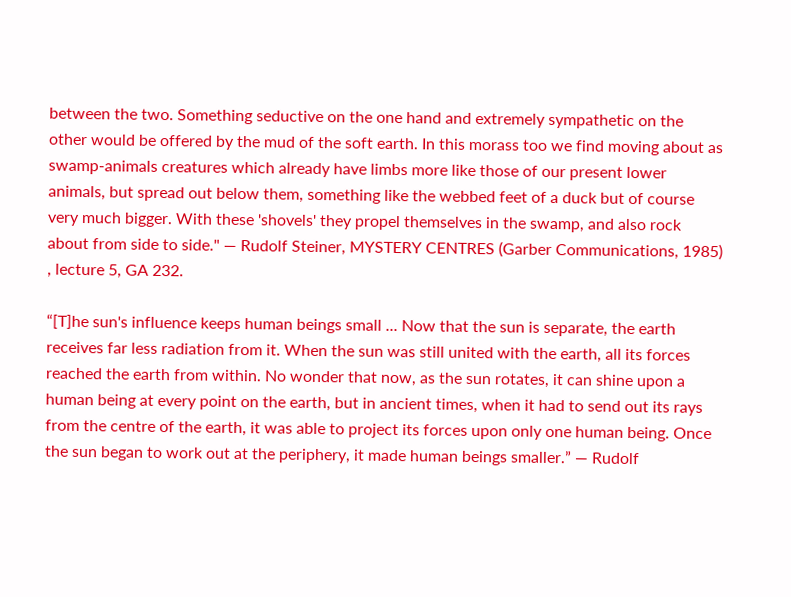between the two. Something seductive on the one hand and extremely sympathetic on the other would be offered by the mud of the soft earth. In this morass too we find moving about as swamp-animals creatures which already have limbs more like those of our present lower animals, but spread out below them, something like the webbed feet of a duck but of course very much bigger. With these 'shovels' they propel themselves in the swamp, and also rock about from side to side." — Rudolf Steiner, MYSTERY CENTRES (Garber Communications, 1985) , lecture 5, GA 232.

“[T]he sun's influence keeps human beings small ... Now that the sun is separate, the earth receives far less radiation from it. When the sun was still united with the earth, all its forces reached the earth from within. No wonder that now, as the sun rotates, it can shine upon a human being at every point on the earth, but in ancient times, when it had to send out its rays from the centre of the earth, it was able to project its forces upon only one human being. Once the sun began to work out at the periphery, it made human beings smaller.” — Rudolf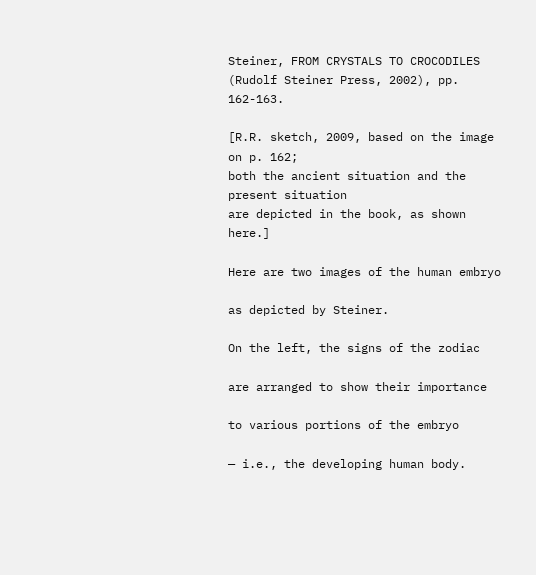Steiner, FROM CRYSTALS TO CROCODILES (Rudolf Steiner Press, 2002), pp. 162-163.

[R.R. sketch, 2009, based on the image on p. 162;
both the ancient situation and the present situation
are depicted in the book, as shown here.]

Here are two images of the human embryo

as depicted by Steiner.

On the left, the signs of the zodiac

are arranged to show their importance

to various portions of the embryo

— i.e., the developing human body.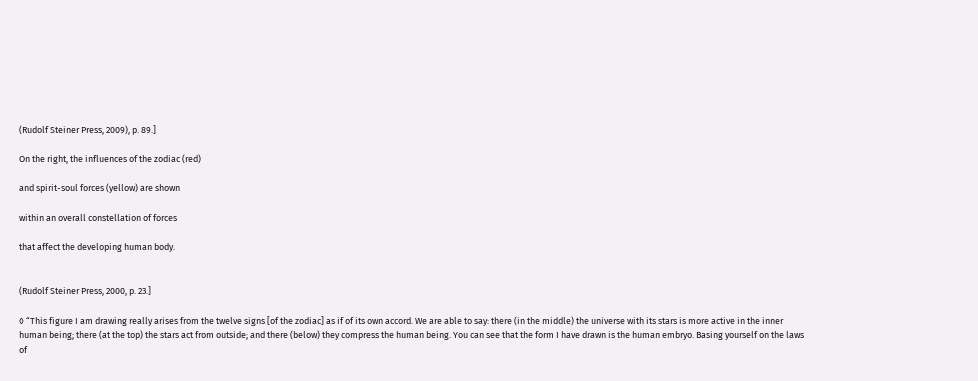(Rudolf Steiner Press, 2009), p. 89.]

On the right, the influences of the zodiac (red)

and spirit-soul forces (yellow) are shown

within an overall constellation of forces

that affect the developing human body.


(Rudolf Steiner Press, 2000, p. 23.]

◊ “This figure I am drawing really arises from the twelve signs [of the zodiac] as if of its own accord. We are able to say: there (in the middle) the universe with its stars is more active in the inner human being; there (at the top) the stars act from outside; and there (below) they compress the human being. You can see that the form I have drawn is the human embryo. Basing yourself on the laws of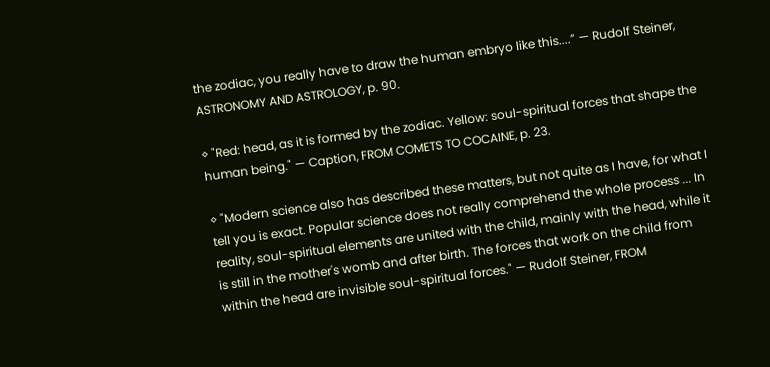the zodiac, you really have to draw the human embryo like this....” — Rudolf Steiner, ASTRONOMY AND ASTROLOGY, p. 90.

◊ "Red: head, as it is formed by the zodiac. Yellow: soul-spiritual forces that shape the human being." — Caption, FROM COMETS TO COCAINE, p. 23.

◊ "Modern science also has described these matters, but not quite as I have, for what I tell you is exact. Popular science does not really comprehend the whole process ... In reality, soul-spiritual elements are united with the child, mainly with the head, while it is still in the mother's womb and after birth. The forces that work on the child from within the head are invisible soul-spiritual forces." — Rudolf Steiner, FROM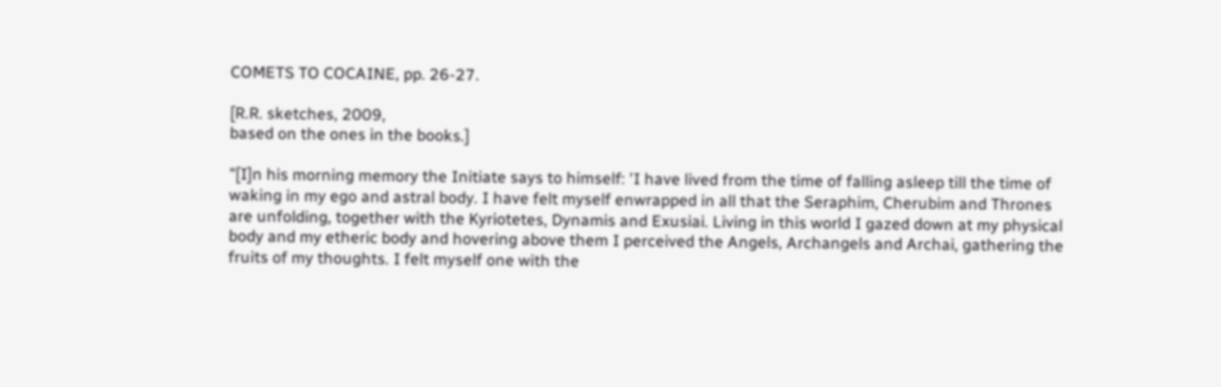COMETS TO COCAINE, pp. 26-27.

[R.R. sketches, 2009,
based on the ones in the books.]

"[I]n his morning memory the Initiate says to himself: 'I have lived from the time of falling asleep till the time of waking in my ego and astral body. I have felt myself enwrapped in all that the Seraphim, Cherubim and Thrones are unfolding, together with the Kyriotetes, Dynamis and Exusiai. Living in this world I gazed down at my physical body and my etheric body and hovering above them I perceived the Angels, Archangels and Archai, gathering the fruits of my thoughts. I felt myself one with the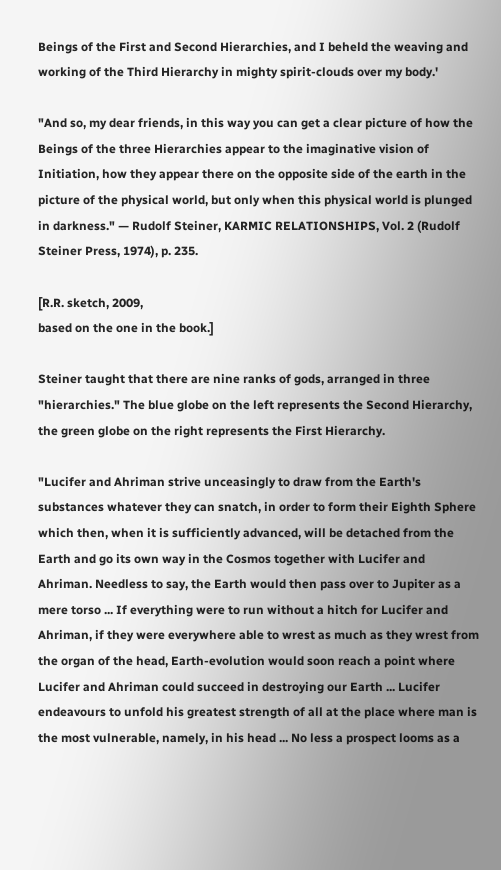Beings of the First and Second Hierarchies, and I beheld the weaving and working of the Third Hierarchy in mighty spirit-clouds over my body.'

"And so, my dear friends, in this way you can get a clear picture of how the Beings of the three Hierarchies appear to the imaginative vision of Initiation, how they appear there on the opposite side of the earth in the picture of the physical world, but only when this physical world is plunged in darkness." — Rudolf Steiner, KARMIC RELATIONSHIPS, Vol. 2 (Rudolf Steiner Press, 1974), p. 235.

[R.R. sketch, 2009,
based on the one in the book.]

Steiner taught that there are nine ranks of gods, arranged in three "hierarchies." The blue globe on the left represents the Second Hierarchy, the green globe on the right represents the First Hierarchy.

"Lucifer and Ahriman strive unceasingly to draw from the Earth's substances whatever they can snatch, in order to form their Eighth Sphere which then, when it is sufficiently advanced, will be detached from the Earth and go its own way in the Cosmos together with Lucifer and Ahriman. Needless to say, the Earth would then pass over to Jupiter as a mere torso ... If everything were to run without a hitch for Lucifer and Ahriman, if they were everywhere able to wrest as much as they wrest from the organ of the head, Earth-evolution would soon reach a point where Lucifer and Ahriman could succeed in destroying our Earth ... Lucifer endeavours to unfold his greatest strength of all at the place where man is the most vulnerable, namely, in his head ... No less a prospect looms as a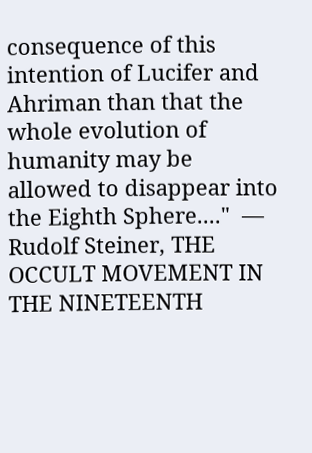consequence of this intention of Lucifer and Ahriman than that the whole evolution of humanity may be allowed to disappear into the Eighth Sphere...."  — Rudolf Steiner, THE OCCULT MOVEMENT IN THE NINETEENTH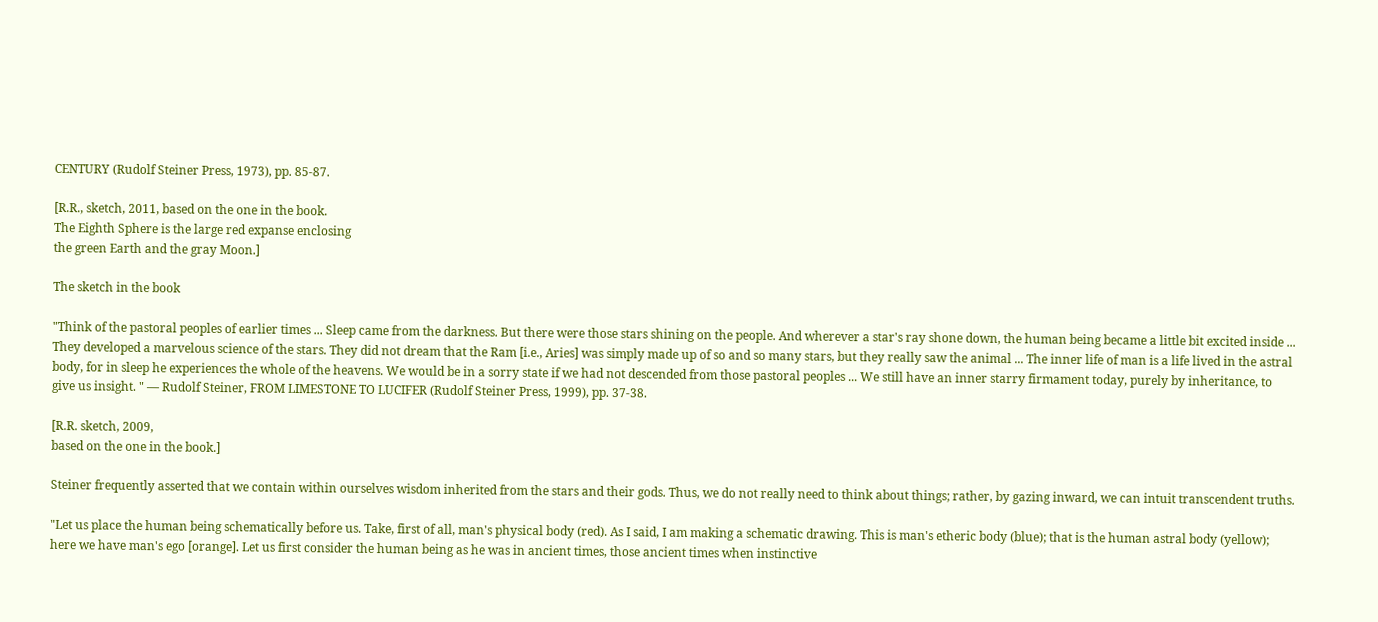CENTURY (Rudolf Steiner Press, 1973), pp. 85-87.

[R.R., sketch, 2011, based on the one in the book.
The Eighth Sphere is the large red expanse enclosing
the green Earth and the gray Moon.]

The sketch in the book

"Think of the pastoral peoples of earlier times ... Sleep came from the darkness. But there were those stars shining on the people. And wherever a star's ray shone down, the human being became a little bit excited inside ... They developed a marvelous science of the stars. They did not dream that the Ram [i.e., Aries] was simply made up of so and so many stars, but they really saw the animal ... The inner life of man is a life lived in the astral body, for in sleep he experiences the whole of the heavens. We would be in a sorry state if we had not descended from those pastoral peoples ... We still have an inner starry firmament today, purely by inheritance, to give us insight. " — Rudolf Steiner, FROM LIMESTONE TO LUCIFER (Rudolf Steiner Press, 1999), pp. 37-38.

[R.R. sketch, 2009,
based on the one in the book.]

Steiner frequently asserted that we contain within ourselves wisdom inherited from the stars and their gods. Thus, we do not really need to think about things; rather, by gazing inward, we can intuit transcendent truths.

"Let us place the human being schematically before us. Take, first of all, man's physical body (red). As I said, I am making a schematic drawing. This is man's etheric body (blue); that is the human astral body (yellow); here we have man's ego [orange]. Let us first consider the human being as he was in ancient times, those ancient times when instinctive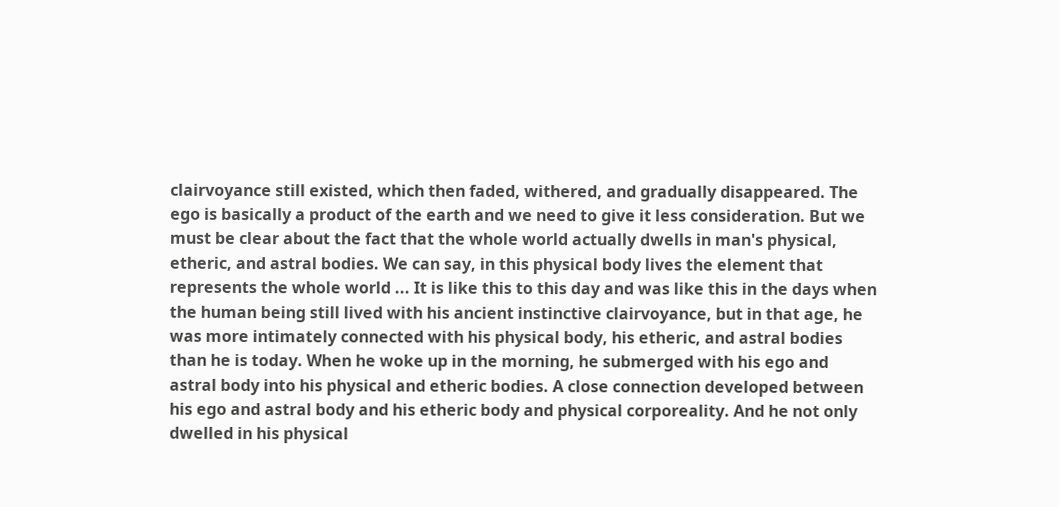clairvoyance still existed, which then faded, withered, and gradually disappeared. The ego is basically a product of the earth and we need to give it less consideration. But we must be clear about the fact that the whole world actually dwells in man's physical, etheric, and astral bodies. We can say, in this physical body lives the element that represents the whole world ... It is like this to this day and was like this in the days when the human being still lived with his ancient instinctive clairvoyance, but in that age, he was more intimately connected with his physical body, his etheric, and astral bodies than he is today. When he woke up in the morning, he submerged with his ego and astral body into his physical and etheric bodies. A close connection developed between his ego and astral body and his etheric body and physical corporeality. And he not only dwelled in his physical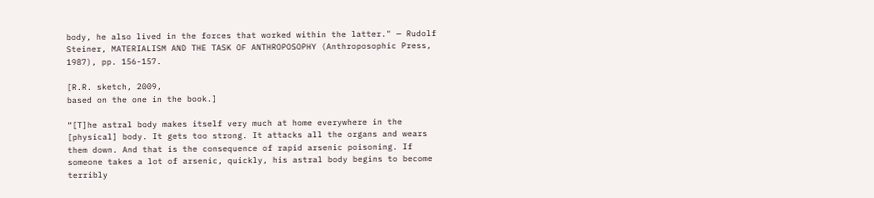body, he also lived in the forces that worked within the latter." — Rudolf Steiner, MATERIALISM AND THE TASK OF ANTHROPOSOPHY (Anthroposophic Press, 1987), pp. 156-157.

[R.R. sketch, 2009,
based on the one in the book.]

“[T]he astral body makes itself very much at home everywhere in the [physical] body. It gets too strong. It attacks all the organs and wears them down. And that is the consequence of rapid arsenic poisoning. If someone takes a lot of arsenic, quickly, his astral body begins to become terribly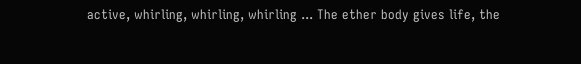active, whirling, whirling, whirling ... The ether body gives life, the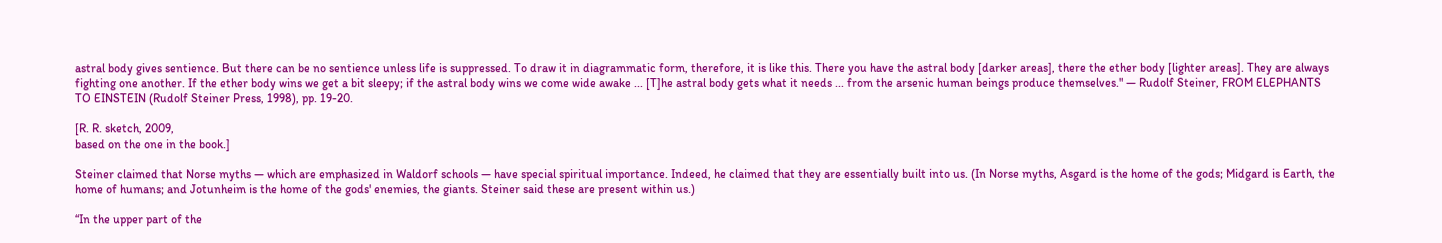astral body gives sentience. But there can be no sentience unless life is suppressed. To draw it in diagrammatic form, therefore, it is like this. There you have the astral body [darker areas], there the ether body [lighter areas]. They are always fighting one another. If the ether body wins we get a bit sleepy; if the astral body wins we come wide awake ... [T]he astral body gets what it needs ... from the arsenic human beings produce themselves." — Rudolf Steiner, FROM ELEPHANTS TO EINSTEIN (Rudolf Steiner Press, 1998), pp. 19-20.

[R. R. sketch, 2009,
based on the one in the book.]

Steiner claimed that Norse myths — which are emphasized in Waldorf schools — have special spiritual importance. Indeed, he claimed that they are essentially built into us. (In Norse myths, Asgard is the home of the gods; Midgard is Earth, the home of humans; and Jotunheim is the home of the gods' enemies, the giants. Steiner said these are present within us.)

“In the upper part of the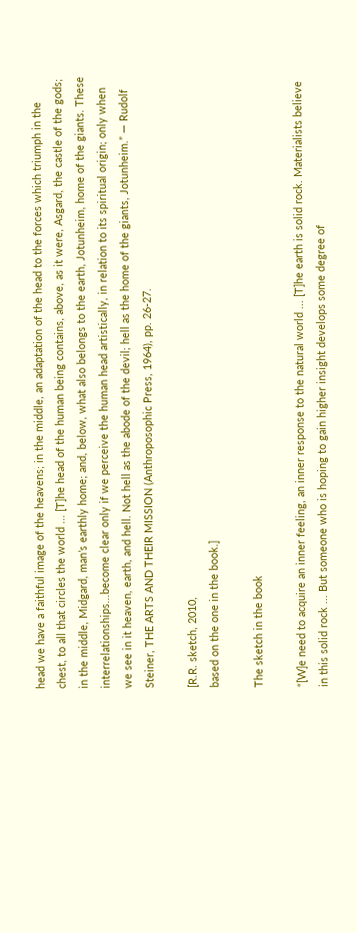head we have a faithful image of the heavens; in the middle, an adaptation of the head to the forces which triumph in the chest, to all that circles the world ... [T]he head of the human being contains, above, as it were, Asgard, the castle of the gods; in the middle, Midgard, man’s earthly home; and, below, what also belongs to the earth, Jotunheim, home of the giants. These interrelationships...become clear only if we perceive the human head artistically, in relation to its spiritual origin; only when we see in it heaven, earth, and hell. Not hell as the abode of the devil; hell as the home of the giants, Jotunheim.” — Rudolf Steiner, THE ARTS AND THEIR MISSION (Anthroposophic Press, 1964), pp. 26-27.

[R.R. sketch, 2010,
based on the one in the book.]

The sketch in the book

“[W]e need to acquire an inner feeling, an inner response to the natural world ... [T]he earth is solid rock. Materialists believe in this solid rock ... But someone who is hoping to gain higher insight develops some degree of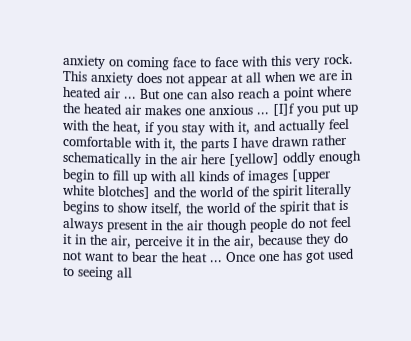anxiety on coming face to face with this very rock. This anxiety does not appear at all when we are in heated air ... But one can also reach a point where the heated air makes one anxious ... [I]f you put up with the heat, if you stay with it, and actually feel comfortable with it, the parts I have drawn rather schematically in the air here [yellow] oddly enough begin to fill up with all kinds of images [upper white blotches] and the world of the spirit literally begins to show itself, the world of the spirit that is always present in the air though people do not feel it in the air, perceive it in the air, because they do not want to bear the heat ... Once one has got used to seeing all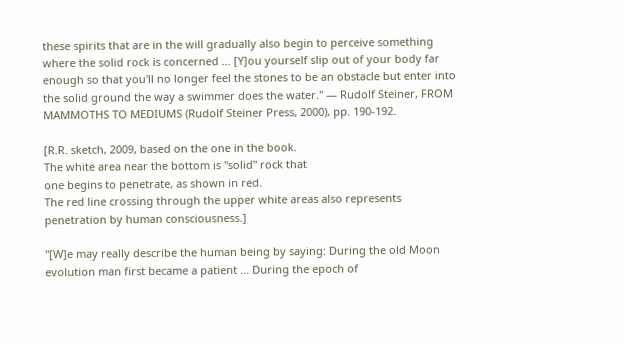these spirits that are in the will gradually also begin to perceive something where the solid rock is concerned ... [Y]ou yourself slip out of your body far enough so that you'll no longer feel the stones to be an obstacle but enter into the solid ground the way a swimmer does the water." — Rudolf Steiner, FROM MAMMOTHS TO MEDIUMS (Rudolf Steiner Press, 2000), pp. 190-192.

[R.R. sketch, 2009, based on the one in the book.
The white area near the bottom is "solid" rock that
one begins to penetrate, as shown in red.
The red line crossing through the upper white areas also represents
penetration by human consciousness.]

"[W]e may really describe the human being by saying: During the old Moon evolution man first became a patient ... During the epoch of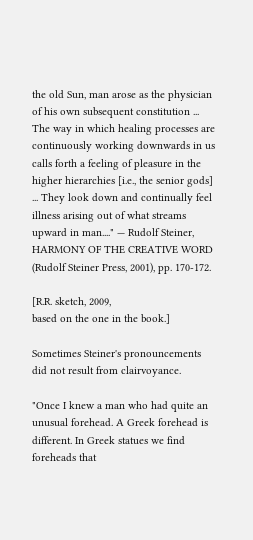the old Sun, man arose as the physician of his own subsequent constitution ... The way in which healing processes are continuously working downwards in us calls forth a feeling of pleasure in the higher hierarchies [i.e., the senior gods] ... They look down and continually feel illness arising out of what streams upward in man...." — Rudolf Steiner, HARMONY OF THE CREATIVE WORD (Rudolf Steiner Press, 2001), pp. 170-172.

[R.R. sketch, 2009,
based on the one in the book.]

Sometimes Steiner's pronouncements did not result from clairvoyance.

"Once I knew a man who had quite an unusual forehead. A Greek forehead is different. In Greek statues we find foreheads that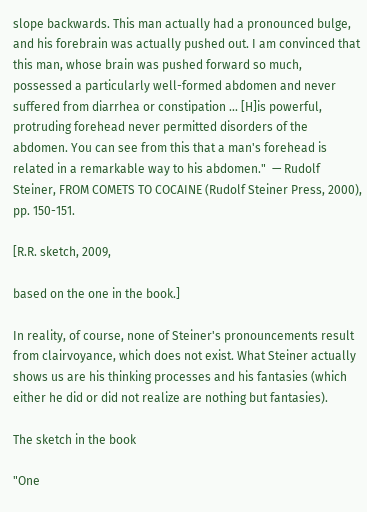slope backwards. This man actually had a pronounced bulge, and his forebrain was actually pushed out. I am convinced that this man, whose brain was pushed forward so much, possessed a particularly well-formed abdomen and never suffered from diarrhea or constipation ... [H]is powerful, protruding forehead never permitted disorders of the abdomen. You can see from this that a man's forehead is related in a remarkable way to his abdomen."  — Rudolf Steiner, FROM COMETS TO COCAINE (Rudolf Steiner Press, 2000), pp. 150-151.

[R.R. sketch, 2009,

based on the one in the book.]

In reality, of course, none of Steiner's pronouncements result from clairvoyance, which does not exist. What Steiner actually shows us are his thinking processes and his fantasies (which either he did or did not realize are nothing but fantasies).

The sketch in the book

"One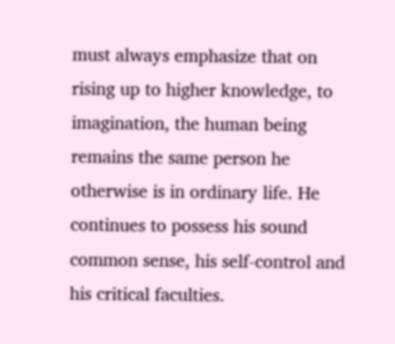must always emphasize that on rising up to higher knowledge, to imagination, the human being remains the same person he otherwise is in ordinary life. He continues to possess his sound common sense, his self-control and his critical faculties.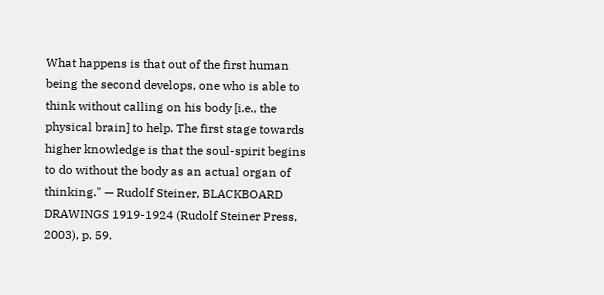What happens is that out of the first human being the second develops, one who is able to think without calling on his body [i.e., the physical brain] to help. The first stage towards higher knowledge is that the soul-spirit begins to do without the body as an actual organ of thinking." — Rudolf Steiner, BLACKBOARD DRAWINGS 1919-1924 (Rudolf Steiner Press, 2003), p. 59.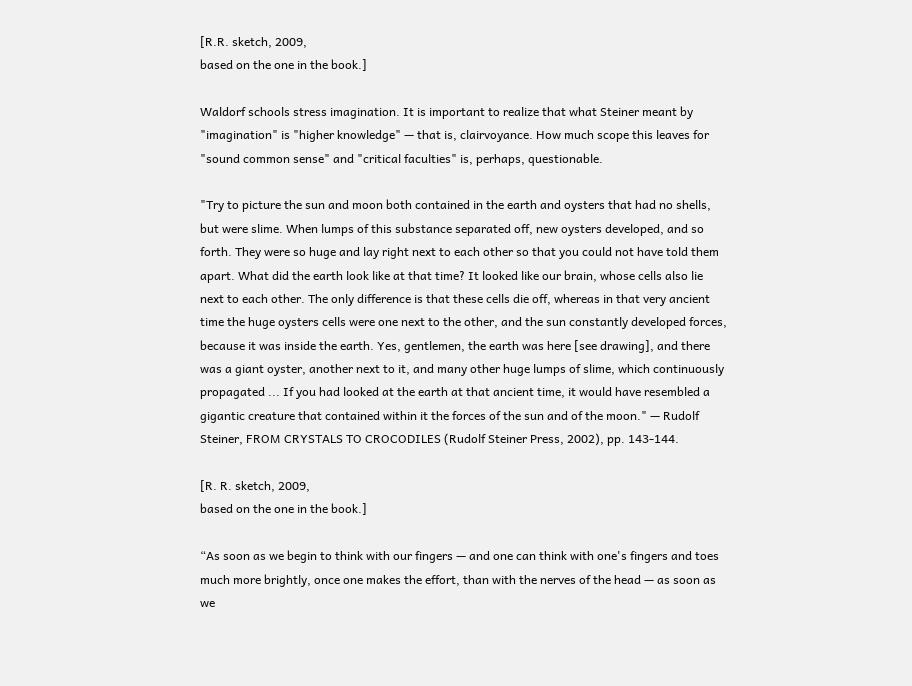[R.R. sketch, 2009,
based on the one in the book.]

Waldorf schools stress imagination. It is important to realize that what Steiner meant by "imagination" is "higher knowledge" — that is, clairvoyance. How much scope this leaves for "sound common sense" and "critical faculties" is, perhaps, questionable.

"Try to picture the sun and moon both contained in the earth and oysters that had no shells, but were slime. When lumps of this substance separated off, new oysters developed, and so forth. They were so huge and lay right next to each other so that you could not have told them apart. What did the earth look like at that time? It looked like our brain, whose cells also lie next to each other. The only difference is that these cells die off, whereas in that very ancient time the huge oysters cells were one next to the other, and the sun constantly developed forces, because it was inside the earth. Yes, gentlemen, the earth was here [see drawing], and there was a giant oyster, another next to it, and many other huge lumps of slime, which continuously propagated ... If you had looked at the earth at that ancient time, it would have resembled a gigantic creature that contained within it the forces of the sun and of the moon." — Rudolf Steiner, FROM CRYSTALS TO CROCODILES (Rudolf Steiner Press, 2002), pp. 143-144.

[R. R. sketch, 2009,
based on the one in the book.]

“As soon as we begin to think with our fingers — and one can think with one's fingers and toes much more brightly, once one makes the effort, than with the nerves of the head — as soon as we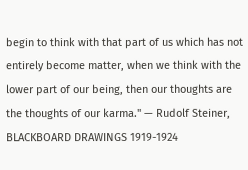begin to think with that part of us which has not entirely become matter, when we think with the lower part of our being, then our thoughts are the thoughts of our karma." — Rudolf Steiner, BLACKBOARD DRAWINGS 1919-1924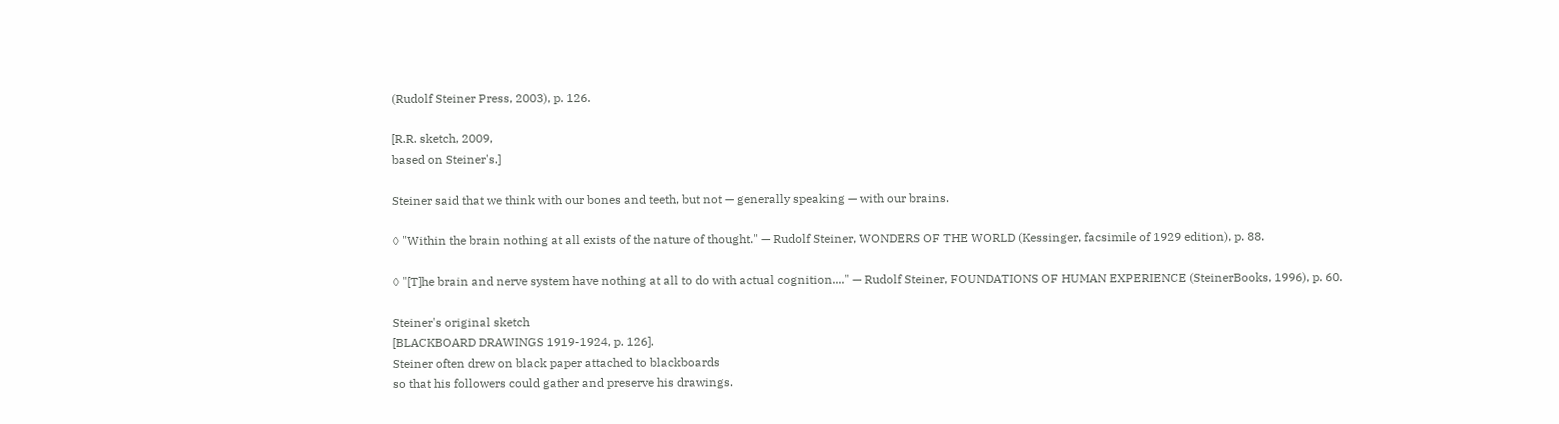(Rudolf Steiner Press, 2003), p. 126.

[R.R. sketch, 2009,
based on Steiner's.]

Steiner said that we think with our bones and teeth, but not — generally speaking — with our brains.

◊ "Within the brain nothing at all exists of the nature of thought." — Rudolf Steiner, WONDERS OF THE WORLD (Kessinger, facsimile of 1929 edition), p. 88.

◊ "[T]he brain and nerve system have nothing at all to do with actual cognition...." — Rudolf Steiner, FOUNDATIONS OF HUMAN EXPERIENCE (SteinerBooks, 1996), p. 60.

Steiner's original sketch
[BLACKBOARD DRAWINGS 1919-1924, p. 126].
Steiner often drew on black paper attached to blackboards
so that his followers could gather and preserve his drawings.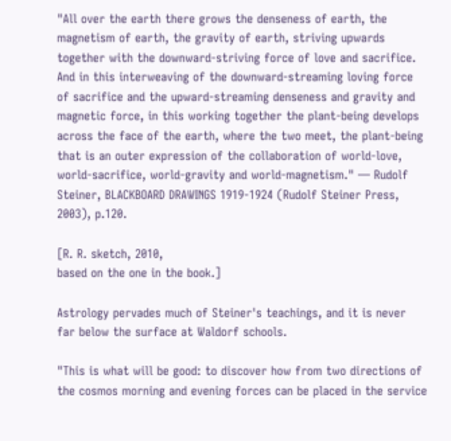"All over the earth there grows the denseness of earth, the magnetism of earth, the gravity of earth, striving upwards together with the downward-striving force of love and sacrifice. And in this interweaving of the downward-streaming loving force of sacrifice and the upward-streaming denseness and gravity and magnetic force, in this working together the plant-being develops across the face of the earth, where the two meet, the plant-being that is an outer expression of the collaboration of world-love, world-sacrifice, world-gravity and world-magnetism." — Rudolf Steiner, BLACKBOARD DRAWINGS 1919-1924 (Rudolf Steiner Press, 2003), p.120.

[R. R. sketch, 2010,
based on the one in the book.]

Astrology pervades much of Steiner's teachings, and it is never far below the surface at Waldorf schools.

"This is what will be good: to discover how from two directions of the cosmos morning and evening forces can be placed in the service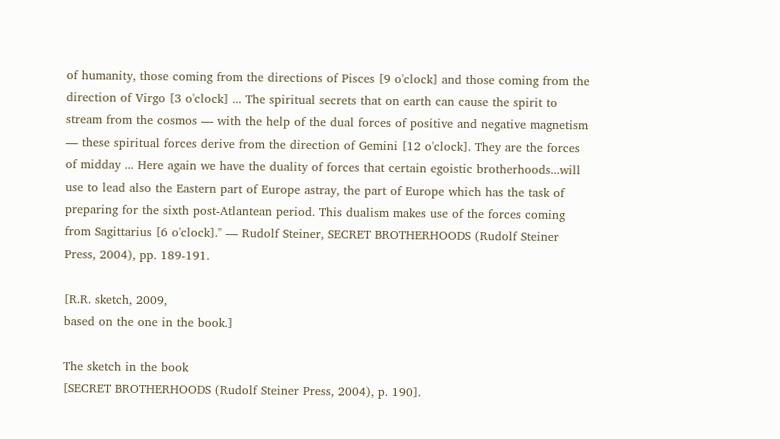of humanity, those coming from the directions of Pisces [9 o'clock] and those coming from the direction of Virgo [3 o'clock] ... The spiritual secrets that on earth can cause the spirit to stream from the cosmos — with the help of the dual forces of positive and negative magnetism — these spiritual forces derive from the direction of Gemini [12 o'clock]. They are the forces of midday ... Here again we have the duality of forces that certain egoistic brotherhoods...will use to lead also the Eastern part of Europe astray, the part of Europe which has the task of preparing for the sixth post-Atlantean period. This dualism makes use of the forces coming from Sagittarius [6 o'clock]." — Rudolf Steiner, SECRET BROTHERHOODS (Rudolf Steiner Press, 2004), pp. 189-191.

[R.R. sketch, 2009,
based on the one in the book.]

The sketch in the book
[SECRET BROTHERHOODS (Rudolf Steiner Press, 2004), p. 190].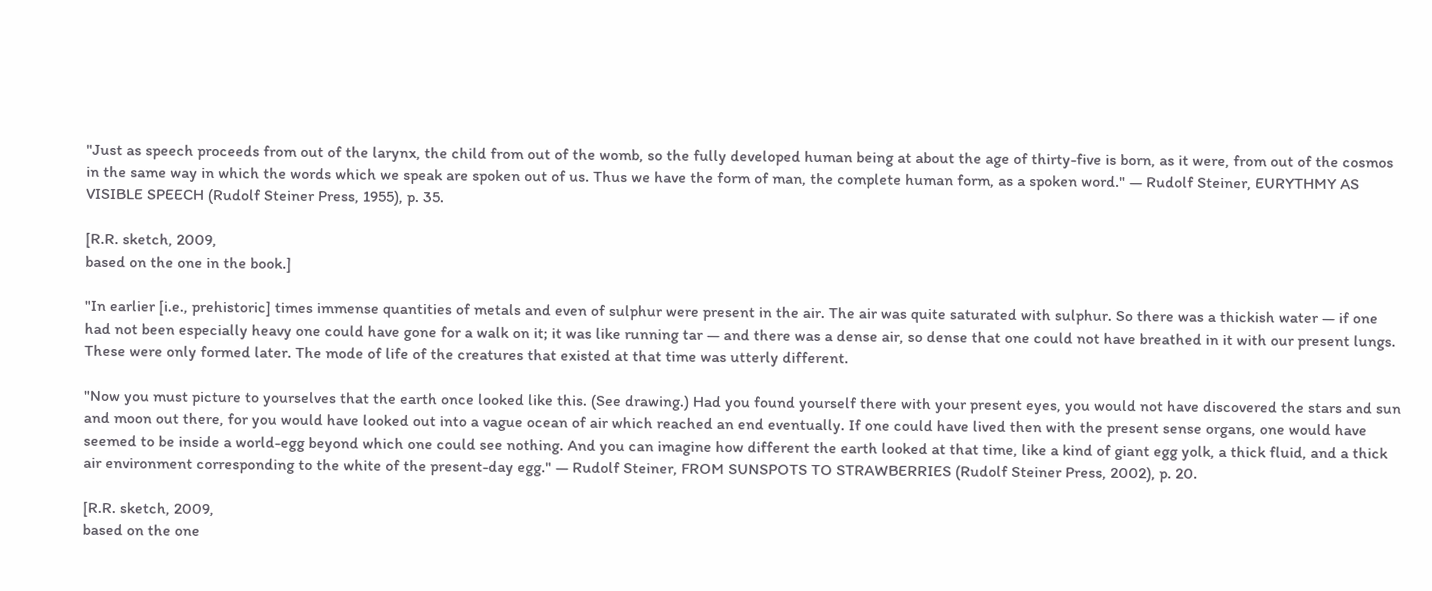"Just as speech proceeds from out of the larynx, the child from out of the womb, so the fully developed human being at about the age of thirty-five is born, as it were, from out of the cosmos in the same way in which the words which we speak are spoken out of us. Thus we have the form of man, the complete human form, as a spoken word." — Rudolf Steiner, EURYTHMY AS VISIBLE SPEECH (Rudolf Steiner Press, 1955), p. 35.

[R.R. sketch, 2009,
based on the one in the book.]

"In earlier [i.e., prehistoric] times immense quantities of metals and even of sulphur were present in the air. The air was quite saturated with sulphur. So there was a thickish water — if one had not been especially heavy one could have gone for a walk on it; it was like running tar — and there was a dense air, so dense that one could not have breathed in it with our present lungs. These were only formed later. The mode of life of the creatures that existed at that time was utterly different.

"Now you must picture to yourselves that the earth once looked like this. (See drawing.) Had you found yourself there with your present eyes, you would not have discovered the stars and sun and moon out there, for you would have looked out into a vague ocean of air which reached an end eventually. If one could have lived then with the present sense organs, one would have seemed to be inside a world-egg beyond which one could see nothing. And you can imagine how different the earth looked at that time, like a kind of giant egg yolk, a thick fluid, and a thick air environment corresponding to the white of the present-day egg." — Rudolf Steiner, FROM SUNSPOTS TO STRAWBERRIES (Rudolf Steiner Press, 2002), p. 20.

[R.R. sketch, 2009,
based on the one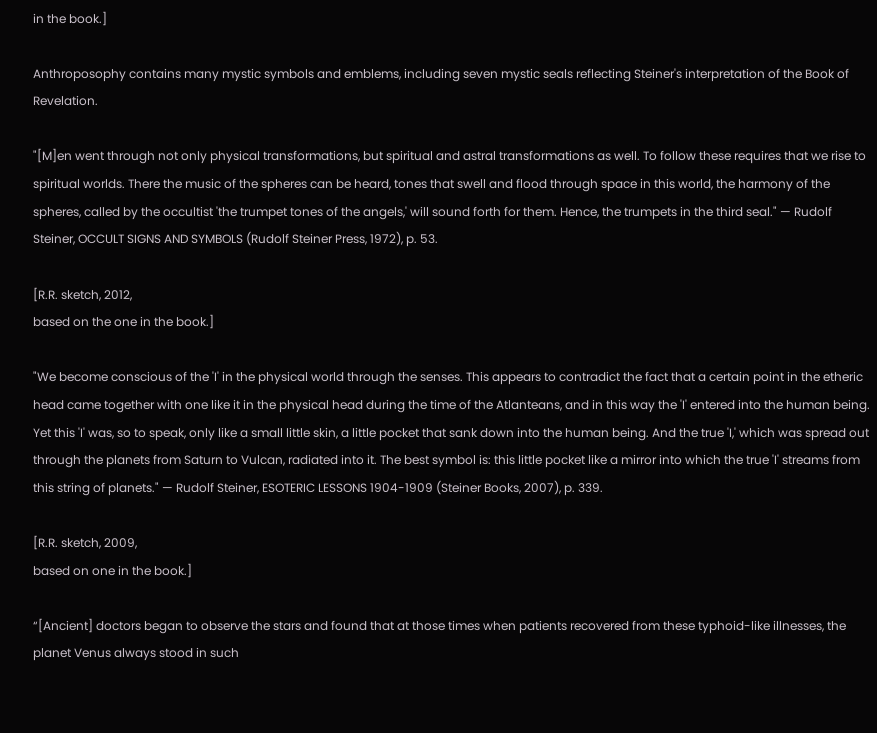in the book.]

Anthroposophy contains many mystic symbols and emblems, including seven mystic seals reflecting Steiner's interpretation of the Book of Revelation.

"[M]en went through not only physical transformations, but spiritual and astral transformations as well. To follow these requires that we rise to spiritual worlds. There the music of the spheres can be heard, tones that swell and flood through space in this world, the harmony of the spheres, called by the occultist 'the trumpet tones of the angels,' will sound forth for them. Hence, the trumpets in the third seal." — Rudolf Steiner, OCCULT SIGNS AND SYMBOLS (Rudolf Steiner Press, 1972), p. 53.

[R.R. sketch, 2012,
based on the one in the book.]

"We become conscious of the 'I' in the physical world through the senses. This appears to contradict the fact that a certain point in the etheric head came together with one like it in the physical head during the time of the Atlanteans, and in this way the 'I' entered into the human being. Yet this 'I' was, so to speak, only like a small little skin, a little pocket that sank down into the human being. And the true 'I,' which was spread out through the planets from Saturn to Vulcan, radiated into it. The best symbol is: this little pocket like a mirror into which the true 'I' streams from this string of planets." — Rudolf Steiner, ESOTERIC LESSONS 1904-1909 (Steiner Books, 2007), p. 339.

[R.R. sketch, 2009,
based on one in the book.]

“[Ancient] doctors began to observe the stars and found that at those times when patients recovered from these typhoid-like illnesses, the planet Venus always stood in such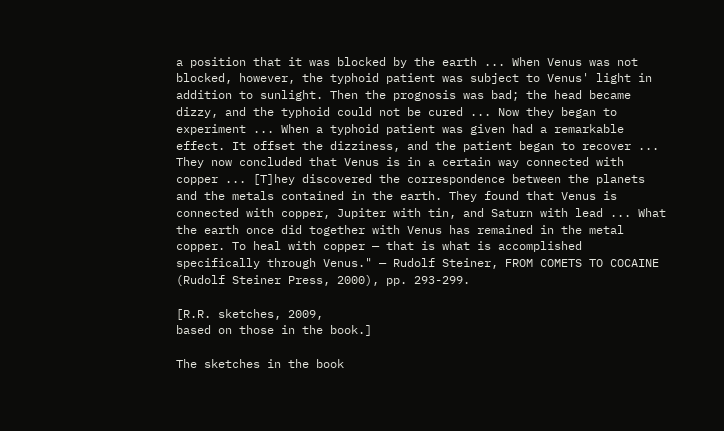a position that it was blocked by the earth ... When Venus was not blocked, however, the typhoid patient was subject to Venus' light in addition to sunlight. Then the prognosis was bad; the head became dizzy, and the typhoid could not be cured ... Now they began to experiment ... When a typhoid patient was given had a remarkable effect. It offset the dizziness, and the patient began to recover ... They now concluded that Venus is in a certain way connected with copper ... [T]hey discovered the correspondence between the planets and the metals contained in the earth. They found that Venus is connected with copper, Jupiter with tin, and Saturn with lead ... What the earth once did together with Venus has remained in the metal copper. To heal with copper — that is what is accomplished specifically through Venus." — Rudolf Steiner, FROM COMETS TO COCAINE (Rudolf Steiner Press, 2000), pp. 293-299.

[R.R. sketches, 2009,
based on those in the book.]

The sketches in the book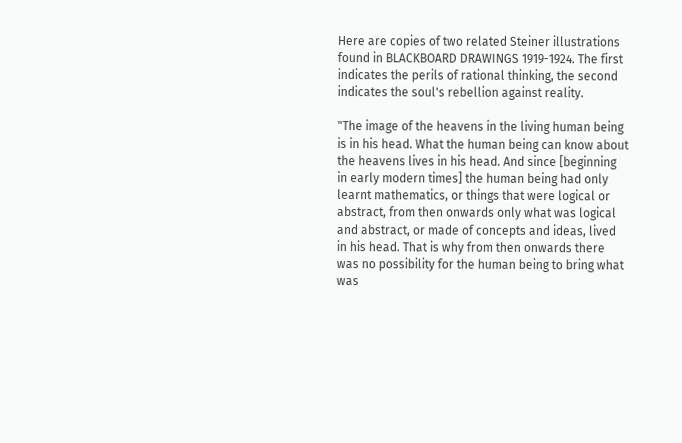Here are copies of two related Steiner illustrations found in BLACKBOARD DRAWINGS 1919-1924. The first indicates the perils of rational thinking, the second indicates the soul's rebellion against reality.

"The image of the heavens in the living human being is in his head. What the human being can know about the heavens lives in his head. And since [beginning in early modern times] the human being had only learnt mathematics, or things that were logical or abstract, from then onwards only what was logical and abstract, or made of concepts and ideas, lived in his head. That is why from then onwards there was no possibility for the human being to bring what was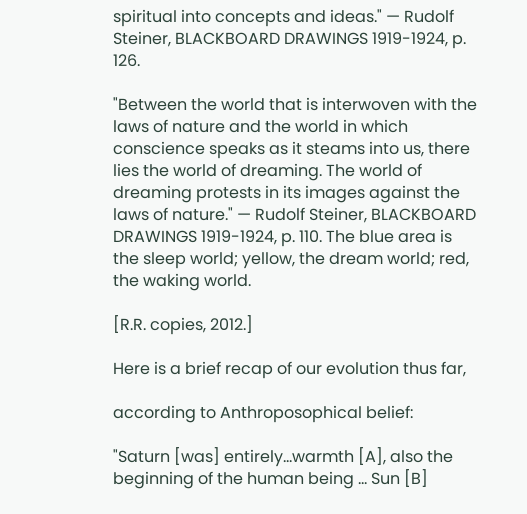spiritual into concepts and ideas." — Rudolf Steiner, BLACKBOARD DRAWINGS 1919-1924, p. 126.

"Between the world that is interwoven with the laws of nature and the world in which conscience speaks as it steams into us, there lies the world of dreaming. The world of dreaming protests in its images against the laws of nature." — Rudolf Steiner, BLACKBOARD DRAWINGS 1919-1924, p. 110. The blue area is the sleep world; yellow, the dream world; red, the waking world.

[R.R. copies, 2012.]

Here is a brief recap of our evolution thus far,

according to Anthroposophical belief:

"Saturn [was] entirely...warmth [A], also the beginning of the human being ... Sun [B]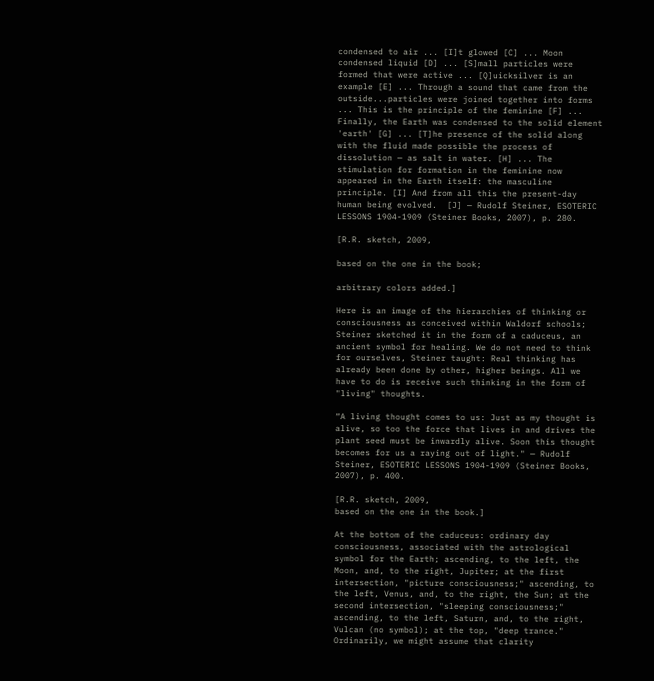condensed to air ... [I]t glowed [C] ... Moon condensed liquid [D] ... [S]mall particles were formed that were active ... [Q]uicksilver is an example [E] ... Through a sound that came from the outside...particles were joined together into forms ... This is the principle of the feminine [F] ... Finally, the Earth was condensed to the solid element 'earth' [G] ... [T]he presence of the solid along with the fluid made possible the process of dissolution — as salt in water. [H] ... The stimulation for formation in the feminine now appeared in the Earth itself: the masculine principle. [I] And from all this the present-day human being evolved.  [J] — Rudolf Steiner, ESOTERIC LESSONS 1904-1909 (Steiner Books, 2007), p. 280.

[R.R. sketch, 2009,

based on the one in the book;

arbitrary colors added.]

Here is an image of the hierarchies of thinking or consciousness as conceived within Waldorf schools; Steiner sketched it in the form of a caduceus, an ancient symbol for healing. We do not need to think for ourselves, Steiner taught: Real thinking has already been done by other, higher beings. All we have to do is receive such thinking in the form of "living" thoughts.

“A living thought comes to us: Just as my thought is alive, so too the force that lives in and drives the plant seed must be inwardly alive. Soon this thought becomes for us a raying out of light." — Rudolf Steiner, ESOTERIC LESSONS 1904-1909 (Steiner Books, 2007), p. 400.

[R.R. sketch, 2009,
based on the one in the book.]

At the bottom of the caduceus: ordinary day consciousness, associated with the astrological symbol for the Earth; ascending, to the left, the Moon, and, to the right, Jupiter; at the first intersection, "picture consciousness;" ascending, to the left, Venus, and, to the right, the Sun; at the second intersection, "sleeping consciousness;" ascending, to the left, Saturn, and, to the right, Vulcan (no symbol); at the top, "deep trance." Ordinarily, we might assume that clarity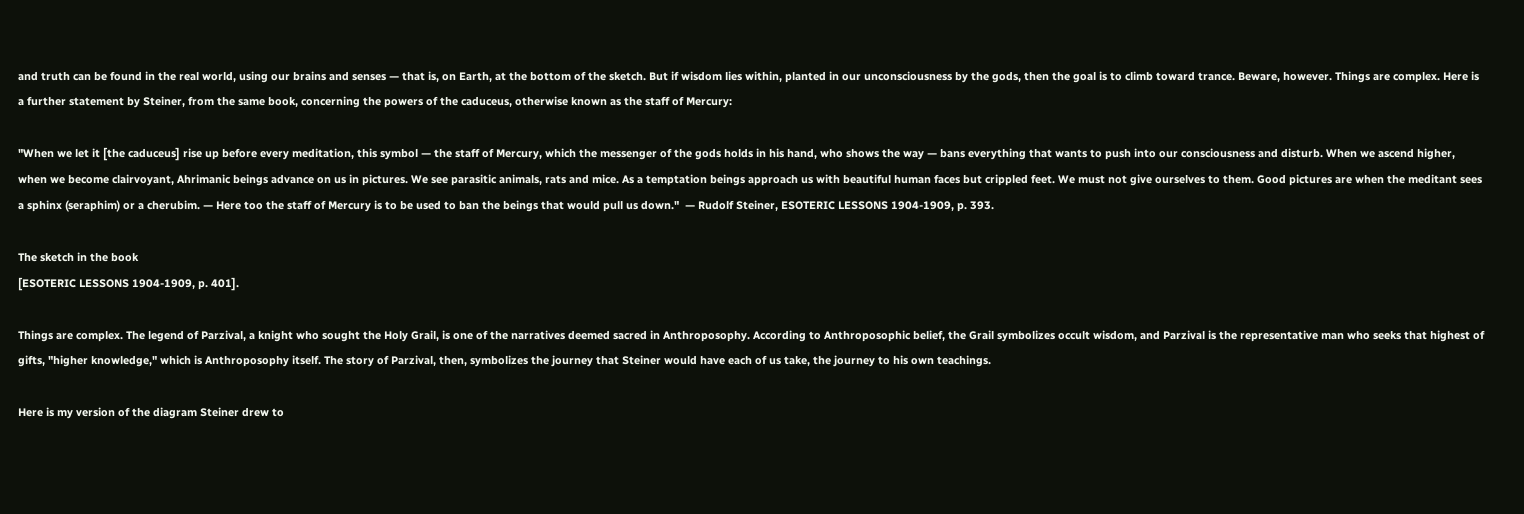and truth can be found in the real world, using our brains and senses — that is, on Earth, at the bottom of the sketch. But if wisdom lies within, planted in our unconsciousness by the gods, then the goal is to climb toward trance. Beware, however. Things are complex. Here is a further statement by Steiner, from the same book, concerning the powers of the caduceus, otherwise known as the staff of Mercury:

"When we let it [the caduceus] rise up before every meditation, this symbol — the staff of Mercury, which the messenger of the gods holds in his hand, who shows the way — bans everything that wants to push into our consciousness and disturb. When we ascend higher, when we become clairvoyant, Ahrimanic beings advance on us in pictures. We see parasitic animals, rats and mice. As a temptation beings approach us with beautiful human faces but crippled feet. We must not give ourselves to them. Good pictures are when the meditant sees a sphinx (seraphim) or a cherubim. — Here too the staff of Mercury is to be used to ban the beings that would pull us down."  — Rudolf Steiner, ESOTERIC LESSONS 1904-1909, p. 393.

The sketch in the book
[ESOTERIC LESSONS 1904-1909, p. 401].

Things are complex. The legend of Parzival, a knight who sought the Holy Grail, is one of the narratives deemed sacred in Anthroposophy. According to Anthroposophic belief, the Grail symbolizes occult wisdom, and Parzival is the representative man who seeks that highest of gifts, "higher knowledge," which is Anthroposophy itself. The story of Parzival, then, symbolizes the journey that Steiner would have each of us take, the journey to his own teachings.

Here is my version of the diagram Steiner drew to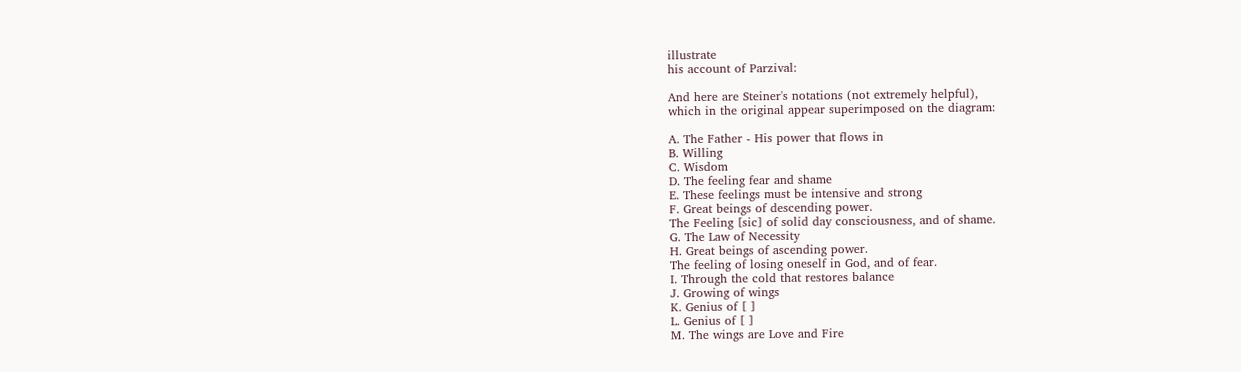illustrate
his account of Parzival:

And here are Steiner's notations (not extremely helpful),
which in the original appear superimposed on the diagram:

A. The Father - His power that flows in
B. Willing
C. Wisdom
D. The feeling fear and shame
E. These feelings must be intensive and strong
F. Great beings of descending power.
The Feeling [sic] of solid day consciousness, and of shame.
G. The Law of Necessity
H. Great beings of ascending power.
The feeling of losing oneself in God, and of fear.
I. Through the cold that restores balance
J. Growing of wings
K. Genius of [ ]
L. Genius of [ ]
M. The wings are Love and Fire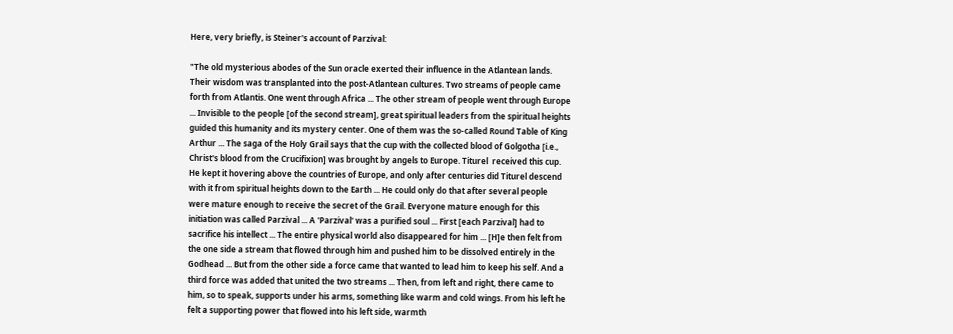Here, very briefly, is Steiner's account of Parzival:

"The old mysterious abodes of the Sun oracle exerted their influence in the Atlantean lands. Their wisdom was transplanted into the post-Atlantean cultures. Two streams of people came forth from Atlantis. One went through Africa ... The other stream of people went through Europe ... Invisible to the people [of the second stream], great spiritual leaders from the spiritual heights guided this humanity and its mystery center. One of them was the so-called Round Table of King Arthur ... The saga of the Holy Grail says that the cup with the collected blood of Golgotha [i.e., Christ's blood from the Crucifixion] was brought by angels to Europe. Titurel  received this cup. He kept it hovering above the countries of Europe, and only after centuries did Titurel descend with it from spiritual heights down to the Earth ... He could only do that after several people were mature enough to receive the secret of the Grail. Everyone mature enough for this initiation was called Parzival ... A 'Parzival' was a purified soul ... First [each Parzival] had to sacrifice his intellect ... The entire physical world also disappeared for him ... [H]e then felt from the one side a stream that flowed through him and pushed him to be dissolved entirely in the Godhead ... But from the other side a force came that wanted to lead him to keep his self. And a third force was added that united the two streams ... Then, from left and right, there came to him, so to speak, supports under his arms, something like warm and cold wings. From his left he felt a supporting power that flowed into his left side, warmth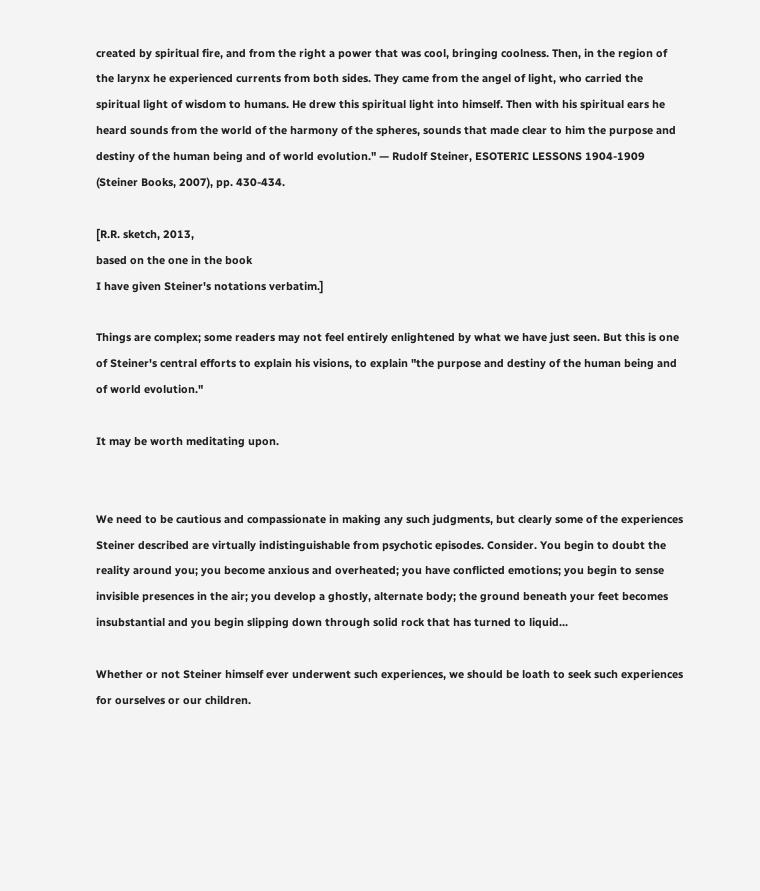created by spiritual fire, and from the right a power that was cool, bringing coolness. Then, in the region of the larynx he experienced currents from both sides. They came from the angel of light, who carried the spiritual light of wisdom to humans. He drew this spiritual light into himself. Then with his spiritual ears he heard sounds from the world of the harmony of the spheres, sounds that made clear to him the purpose and destiny of the human being and of world evolution." — Rudolf Steiner, ESOTERIC LESSONS 1904-1909 (Steiner Books, 2007), pp. 430-434.

[R.R. sketch, 2013,
based on the one in the book
I have given Steiner's notations verbatim.]

Things are complex; some readers may not feel entirely enlightened by what we have just seen. But this is one of Steiner's central efforts to explain his visions, to explain "the purpose and destiny of the human being and of world evolution."

It may be worth meditating upon.


We need to be cautious and compassionate in making any such judgments, but clearly some of the experiences Steiner described are virtually indistinguishable from psychotic episodes. Consider. You begin to doubt the reality around you; you become anxious and overheated; you have conflicted emotions; you begin to sense invisible presences in the air; you develop a ghostly, alternate body; the ground beneath your feet becomes insubstantial and you begin slipping down through solid rock that has turned to liquid...

Whether or not Steiner himself ever underwent such experiences, we should be loath to seek such experiences for ourselves or our children.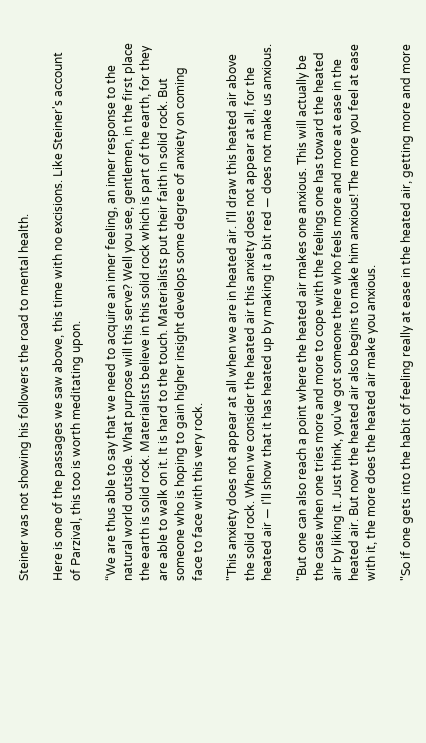Steiner was not showing his followers the road to mental health.

Here is one of the passages we saw above, this time with no excisions. Like Steiner's account of Parzival, this too is worth meditating upon.

“We are thus able to say that we need to acquire an inner feeling, an inner response to the natural world outside. What purpose will this serve? Well you see, gentlemen, in the first place the earth is solid rock. Materialists believe in this solid rock which is part of the earth, for they are able to walk on it. It is hard to the touch. Materialists put their faith in solid rock. But someone who is hoping to gain higher insight develops some degree of anxiety on coming face to face with this very rock.

"This anxiety does not appear at all when we are in heated air. I'll draw this heated air above the solid rock. When we consider the heated air this anxiety does not appear at all, for the heated air — I'll show that it has heated up by making it a bit red — does not make us anxious.

"But one can also reach a point where the heated air makes one anxious. This will actually be the case when one tries more and more to cope with the feelings one has toward the heated air by liking it. Just think, you've got someone there who feels more and more at ease in the heated air. But now the heated air also begins to make him anxious! The more you feel at ease with it, the more does the heated air make you anxious.

"So if one gets into the habit of feeling really at ease in the heated air, getting more and more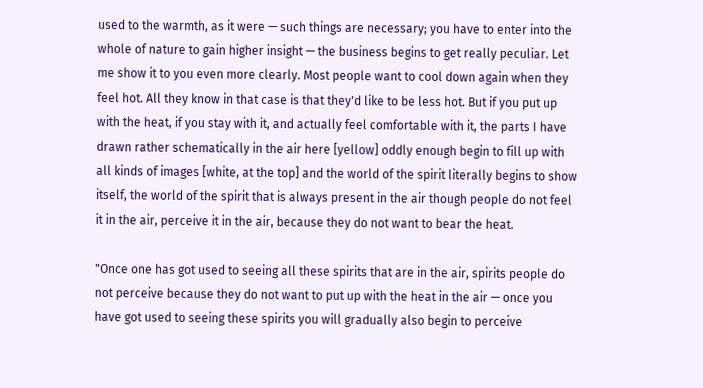used to the warmth, as it were — such things are necessary; you have to enter into the whole of nature to gain higher insight — the business begins to get really peculiar. Let me show it to you even more clearly. Most people want to cool down again when they feel hot. All they know in that case is that they'd like to be less hot. But if you put up with the heat, if you stay with it, and actually feel comfortable with it, the parts I have drawn rather schematically in the air here [yellow] oddly enough begin to fill up with all kinds of images [white, at the top] and the world of the spirit literally begins to show itself, the world of the spirit that is always present in the air though people do not feel it in the air, perceive it in the air, because they do not want to bear the heat.

"Once one has got used to seeing all these spirits that are in the air, spirits people do not perceive because they do not want to put up with the heat in the air — once you have got used to seeing these spirits you will gradually also begin to perceive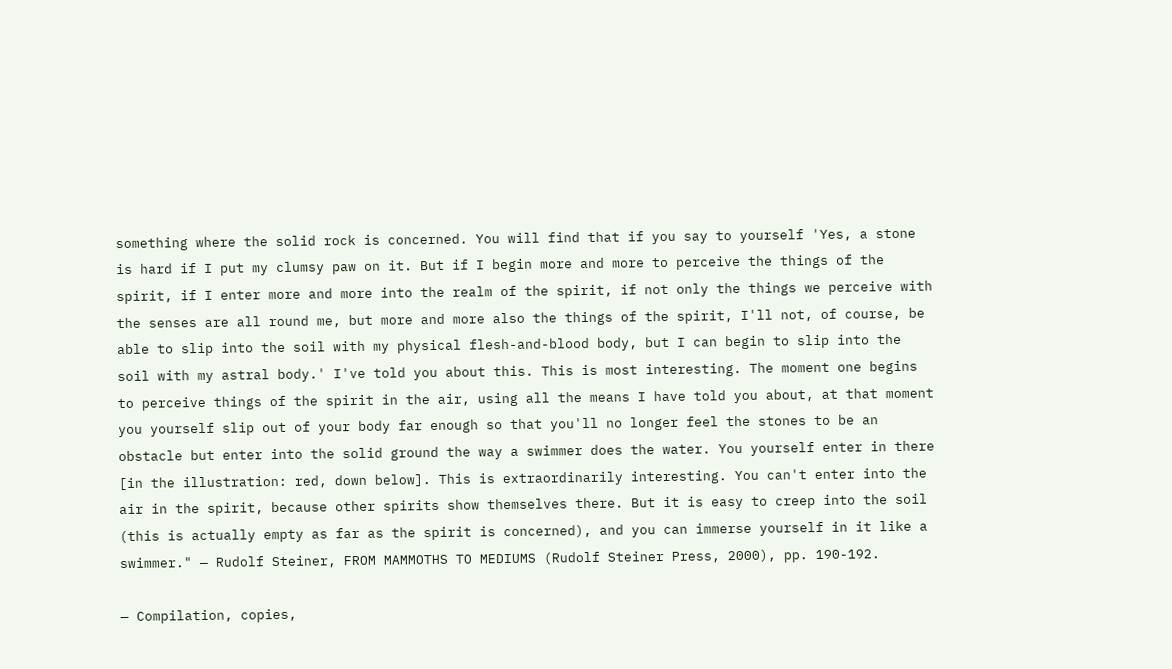something where the solid rock is concerned. You will find that if you say to yourself 'Yes, a stone is hard if I put my clumsy paw on it. But if I begin more and more to perceive the things of the spirit, if I enter more and more into the realm of the spirit, if not only the things we perceive with the senses are all round me, but more and more also the things of the spirit, I'll not, of course, be able to slip into the soil with my physical flesh-and-blood body, but I can begin to slip into the soil with my astral body.' I've told you about this. This is most interesting. The moment one begins to perceive things of the spirit in the air, using all the means I have told you about, at that moment you yourself slip out of your body far enough so that you'll no longer feel the stones to be an obstacle but enter into the solid ground the way a swimmer does the water. You yourself enter in there [in the illustration: red, down below]. This is extraordinarily interesting. You can't enter into the air in the spirit, because other spirits show themselves there. But it is easy to creep into the soil (this is actually empty as far as the spirit is concerned), and you can immerse yourself in it like a swimmer." — Rudolf Steiner, FROM MAMMOTHS TO MEDIUMS (Rudolf Steiner Press, 2000), pp. 190-192.

— Compilation, copies,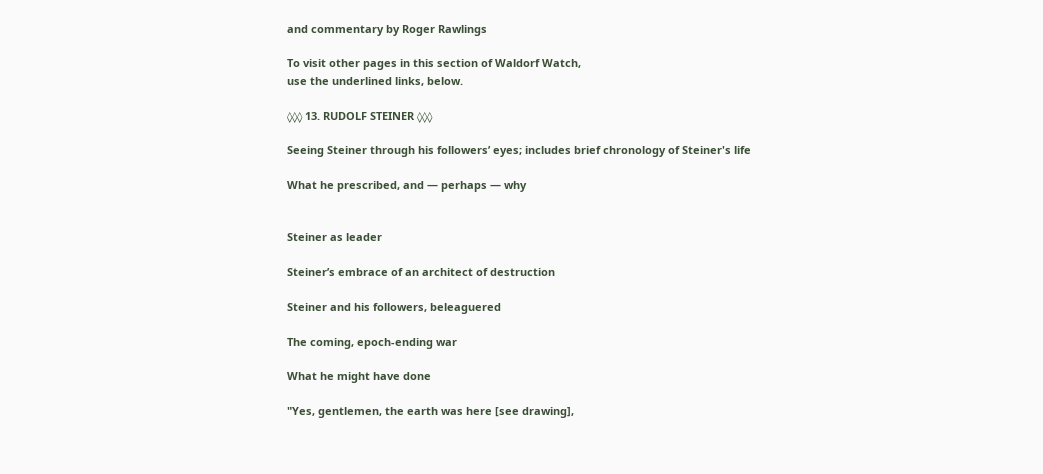and commentary by Roger Rawlings

To visit other pages in this section of Waldorf Watch,
use the underlined links, below.

◊◊◊ 13. RUDOLF STEINER ◊◊◊

Seeing Steiner through his followers’ eyes; includes brief chronology of Steiner's life

What he prescribed, and — perhaps — why


Steiner as leader

Steiner’s embrace of an architect of destruction

Steiner and his followers, beleaguered

The coming, epoch-ending war

What he might have done

"Yes, gentlemen, the earth was here [see drawing],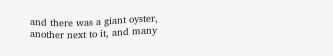and there was a giant oyster,
another next to it, and many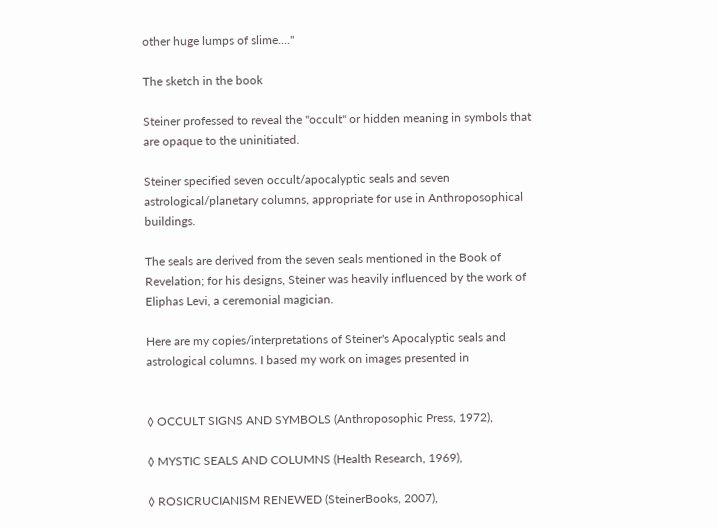other huge lumps of slime...."

The sketch in the book

Steiner professed to reveal the "occult" or hidden meaning in symbols that are opaque to the uninitiated.

Steiner specified seven occult/apocalyptic seals and seven astrological/planetary columns, appropriate for use in Anthroposophical buildings.

The seals are derived from the seven seals mentioned in the Book of Revelation; for his designs, Steiner was heavily influenced by the work of Eliphas Levi, a ceremonial magician.

Here are my copies/interpretations of Steiner's Apocalyptic seals and astrological columns. I based my work on images presented in


◊ OCCULT SIGNS AND SYMBOLS (Anthroposophic Press, 1972),

◊ MYSTIC SEALS AND COLUMNS (Health Research, 1969),

◊ ROSICRUCIANISM RENEWED (SteinerBooks, 2007),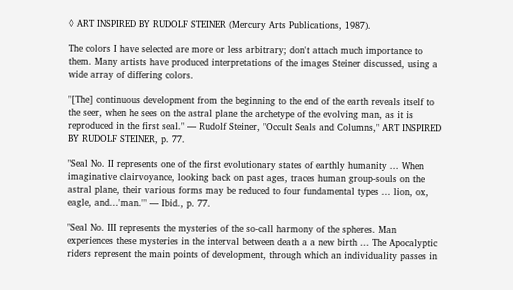◊ ART INSPIRED BY RUDOLF STEINER (Mercury Arts Publications, 1987).

The colors I have selected are more or less arbitrary; don't attach much importance to them. Many artists have produced interpretations of the images Steiner discussed, using a wide array of differing colors.

"[The] continuous development from the beginning to the end of the earth reveals itself to the seer, when he sees on the astral plane the archetype of the evolving man, as it is reproduced in the first seal." — Rudolf Steiner, "Occult Seals and Columns," ART INSPIRED BY RUDOLF STEINER, p. 77.

"Seal No. II represents one of the first evolutionary states of earthly humanity ... When imaginative clairvoyance, looking back on past ages, traces human group-souls on the astral plane, their various forms may be reduced to four fundamental types ... lion, ox, eagle, and...'man.'" — Ibid., p. 77.

"Seal No. III represents the mysteries of the so-call harmony of the spheres. Man experiences these mysteries in the interval between death a a new birth ... The Apocalyptic riders represent the main points of development, through which an individuality passes in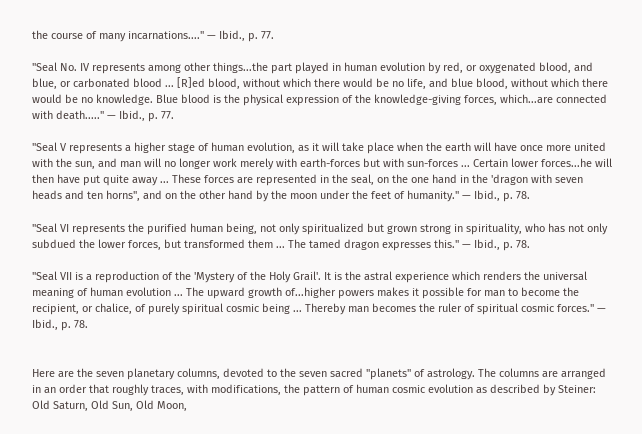the course of many incarnations...." — Ibid., p. 77.

"Seal No. IV represents among other things...the part played in human evolution by red, or oxygenated blood, and blue, or carbonated blood ... [R]ed blood, without which there would be no life, and blue blood, without which there would be no knowledge. Blue blood is the physical expression of the knowledge-giving forces, which...are connected with death....." — Ibid., p. 77.

"Seal V represents a higher stage of human evolution, as it will take place when the earth will have once more united with the sun, and man will no longer work merely with earth-forces but with sun-forces ... Certain lower forces...he will then have put quite away ... These forces are represented in the seal, on the one hand in the 'dragon with seven heads and ten horns", and on the other hand by the moon under the feet of humanity." — Ibid., p. 78.

"Seal VI represents the purified human being, not only spiritualized but grown strong in spirituality, who has not only subdued the lower forces, but transformed them ... The tamed dragon expresses this." — Ibid., p. 78.

"Seal VII is a reproduction of the 'Mystery of the Holy Grail'. It is the astral experience which renders the universal meaning of human evolution ... The upward growth of...higher powers makes it possible for man to become the recipient, or chalice, of purely spiritual cosmic being ... Thereby man becomes the ruler of spiritual cosmic forces." — Ibid., p. 78.


Here are the seven planetary columns, devoted to the seven sacred "planets" of astrology. The columns are arranged in an order that roughly traces, with modifications, the pattern of human cosmic evolution as described by Steiner: Old Saturn, Old Sun, Old Moon,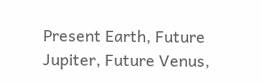Present Earth, Future Jupiter, Future Venus,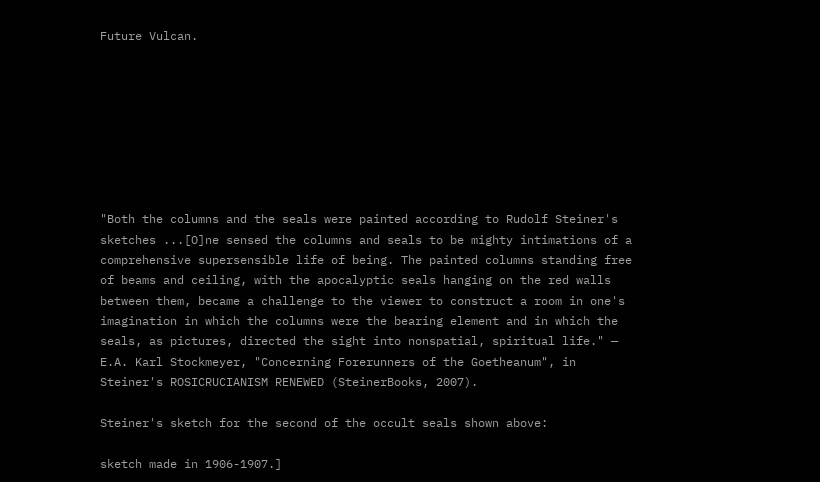Future Vulcan.








"Both the columns and the seals were painted according to Rudolf Steiner's sketches ...[O]ne sensed the columns and seals to be mighty intimations of a comprehensive supersensible life of being. The painted columns standing free of beams and ceiling, with the apocalyptic seals hanging on the red walls between them, became a challenge to the viewer to construct a room in one's imagination in which the columns were the bearing element and in which the seals, as pictures, directed the sight into nonspatial, spiritual life." — E.A. Karl Stockmeyer, "Concerning Forerunners of the Goetheanum", in Steiner's ROSICRUCIANISM RENEWED (SteinerBooks, 2007).

Steiner's sketch for the second of the occult seals shown above:

sketch made in 1906-1907.]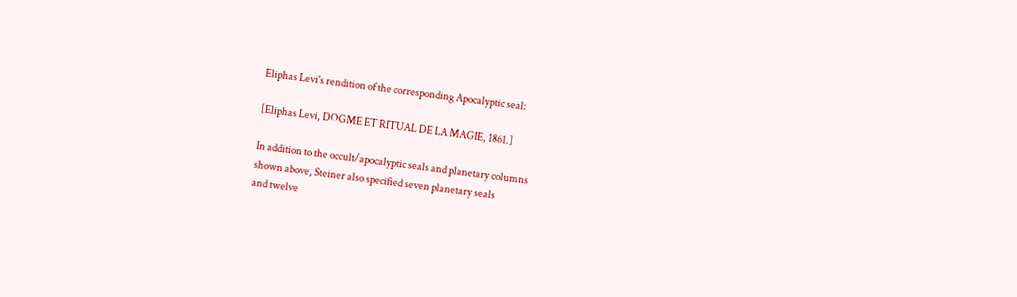Eliphas Levi's rendition of the corresponding Apocalyptic seal:

[Eliphas Levi, DOGME ET RITUAL DE LA MAGIE, 1861.]

In addition to the occult/apocalyptic seals and planetary columns
shown above, Steiner also specified seven planetary seals
and twelve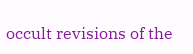occult revisions of the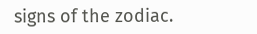signs of the zodiac.